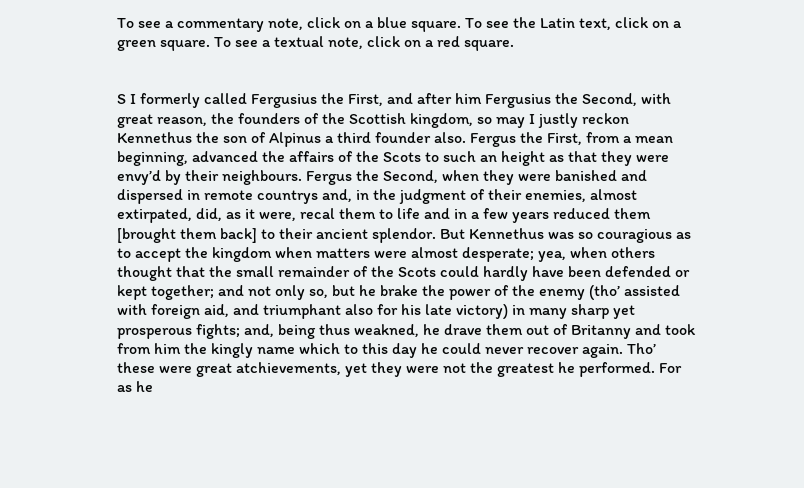To see a commentary note, click on a blue square. To see the Latin text, click on a green square. To see a textual note, click on a red square.


S I formerly called Fergusius the First, and after him Fergusius the Second, with great reason, the founders of the Scottish kingdom, so may I justly reckon Kennethus the son of Alpinus a third founder also. Fergus the First, from a mean beginning, advanced the affairs of the Scots to such an height as that they were envy’d by their neighbours. Fergus the Second, when they were banished and dispersed in remote countrys and, in the judgment of their enemies, almost extirpated, did, as it were, recal them to life and in a few years reduced them [brought them back] to their ancient splendor. But Kennethus was so couragious as to accept the kingdom when matters were almost desperate; yea, when others thought that the small remainder of the Scots could hardly have been defended or kept together; and not only so, but he brake the power of the enemy (tho’ assisted with foreign aid, and triumphant also for his late victory) in many sharp yet prosperous fights; and, being thus weakned, he drave them out of Britanny and took from him the kingly name which to this day he could never recover again. Tho’ these were great atchievements, yet they were not the greatest he performed. For as he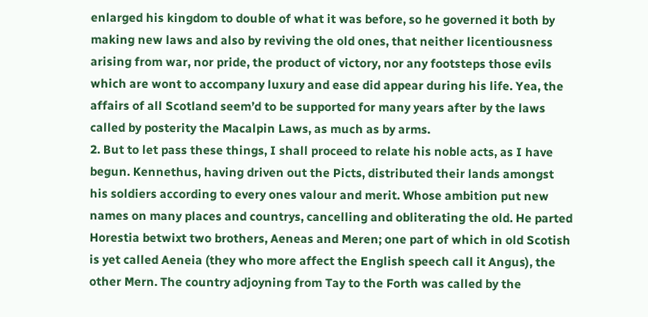enlarged his kingdom to double of what it was before, so he governed it both by making new laws and also by reviving the old ones, that neither licentiousness arising from war, nor pride, the product of victory, nor any footsteps those evils which are wont to accompany luxury and ease did appear during his life. Yea, the affairs of all Scotland seem’d to be supported for many years after by the laws called by posterity the Macalpin Laws, as much as by arms.
2. But to let pass these things, I shall proceed to relate his noble acts, as I have begun. Kennethus, having driven out the Picts, distributed their lands amongst his soldiers according to every ones valour and merit. Whose ambition put new names on many places and countrys, cancelling and obliterating the old. He parted Horestia betwixt two brothers, Aeneas and Meren; one part of which in old Scotish is yet called Aeneia (they who more affect the English speech call it Angus), the other Mern. The country adjoyning from Tay to the Forth was called by the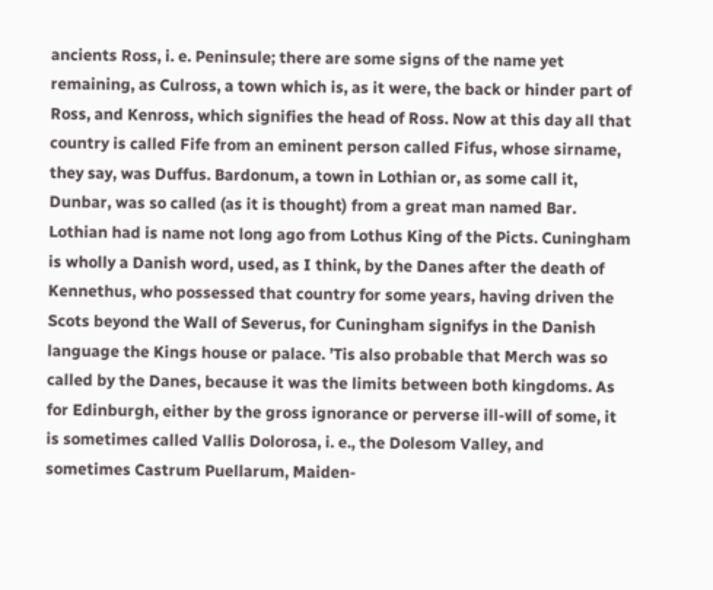ancients Ross, i. e. Peninsule; there are some signs of the name yet remaining, as Culross, a town which is, as it were, the back or hinder part of Ross, and Kenross, which signifies the head of Ross. Now at this day all that country is called Fife from an eminent person called Fifus, whose sirname, they say, was Duffus. Bardonum, a town in Lothian or, as some call it, Dunbar, was so called (as it is thought) from a great man named Bar. Lothian had is name not long ago from Lothus King of the Picts. Cuningham is wholly a Danish word, used, as I think, by the Danes after the death of Kennethus, who possessed that country for some years, having driven the Scots beyond the Wall of Severus, for Cuningham signifys in the Danish language the Kings house or palace. ’Tis also probable that Merch was so called by the Danes, because it was the limits between both kingdoms. As for Edinburgh, either by the gross ignorance or perverse ill-will of some, it is sometimes called Vallis Dolorosa, i. e., the Dolesom Valley, and sometimes Castrum Puellarum, Maiden-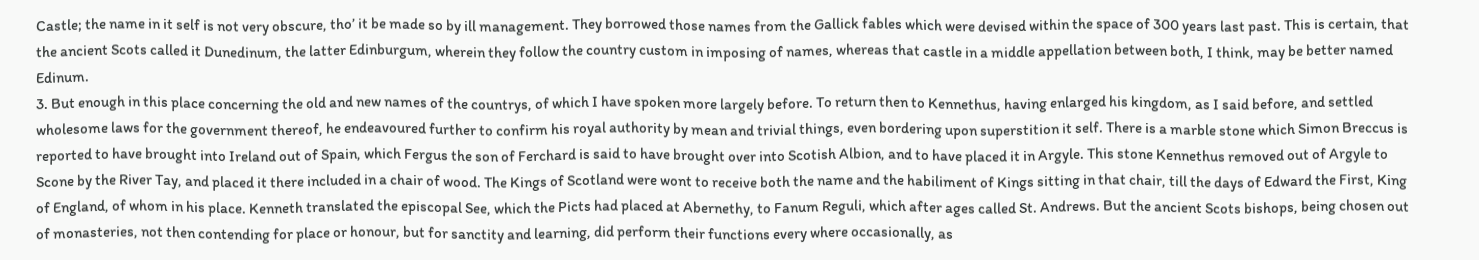Castle; the name in it self is not very obscure, tho’ it be made so by ill management. They borrowed those names from the Gallick fables which were devised within the space of 300 years last past. This is certain, that the ancient Scots called it Dunedinum, the latter Edinburgum, wherein they follow the country custom in imposing of names, whereas that castle in a middle appellation between both, I think, may be better named Edinum.
3. But enough in this place concerning the old and new names of the countrys, of which I have spoken more largely before. To return then to Kennethus, having enlarged his kingdom, as I said before, and settled wholesome laws for the government thereof, he endeavoured further to confirm his royal authority by mean and trivial things, even bordering upon superstition it self. There is a marble stone which Simon Breccus is reported to have brought into Ireland out of Spain, which Fergus the son of Ferchard is said to have brought over into Scotish Albion, and to have placed it in Argyle. This stone Kennethus removed out of Argyle to Scone by the River Tay, and placed it there included in a chair of wood. The Kings of Scotland were wont to receive both the name and the habiliment of Kings sitting in that chair, till the days of Edward the First, King of England, of whom in his place. Kenneth translated the episcopal See, which the Picts had placed at Abernethy, to Fanum Reguli, which after ages called St. Andrews. But the ancient Scots bishops, being chosen out of monasteries, not then contending for place or honour, but for sanctity and learning, did perform their functions every where occasionally, as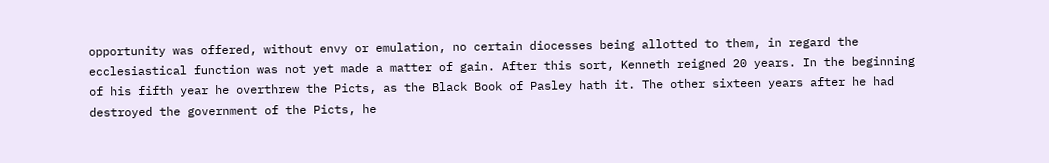opportunity was offered, without envy or emulation, no certain diocesses being allotted to them, in regard the ecclesiastical function was not yet made a matter of gain. After this sort, Kenneth reigned 20 years. In the beginning of his fifth year he overthrew the Picts, as the Black Book of Pasley hath it. The other sixteen years after he had destroyed the government of the Picts, he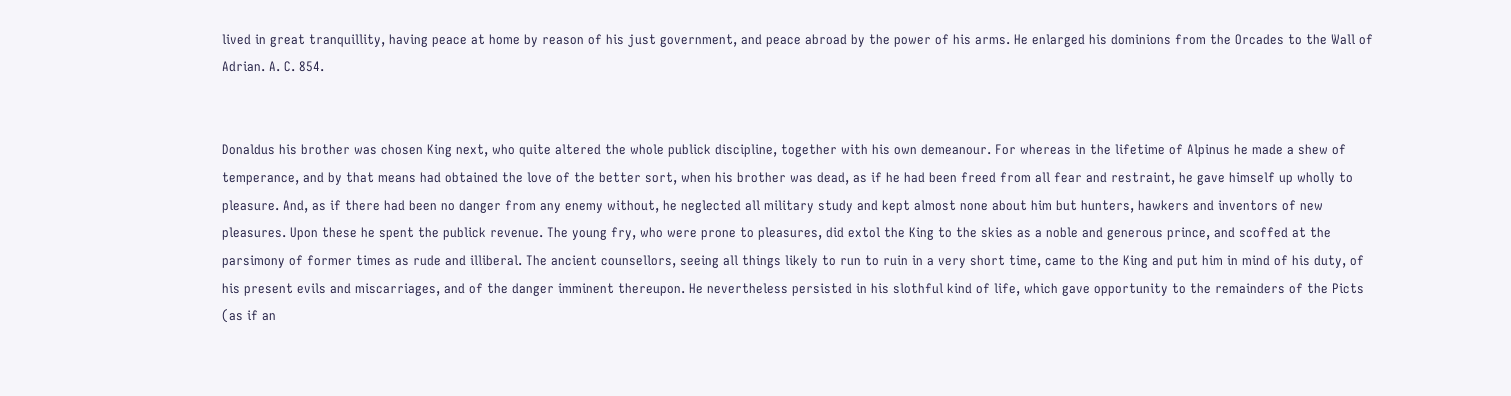lived in great tranquillity, having peace at home by reason of his just government, and peace abroad by the power of his arms. He enlarged his dominions from the Orcades to the Wall of Adrian. A. C. 854.


Donaldus his brother was chosen King next, who quite altered the whole publick discipline, together with his own demeanour. For whereas in the lifetime of Alpinus he made a shew of temperance, and by that means had obtained the love of the better sort, when his brother was dead, as if he had been freed from all fear and restraint, he gave himself up wholly to pleasure. And, as if there had been no danger from any enemy without, he neglected all military study and kept almost none about him but hunters, hawkers and inventors of new pleasures. Upon these he spent the publick revenue. The young fry, who were prone to pleasures, did extol the King to the skies as a noble and generous prince, and scoffed at the parsimony of former times as rude and illiberal. The ancient counsellors, seeing all things likely to run to ruin in a very short time, came to the King and put him in mind of his duty, of his present evils and miscarriages, and of the danger imminent thereupon. He nevertheless persisted in his slothful kind of life, which gave opportunity to the remainders of the Picts (as if an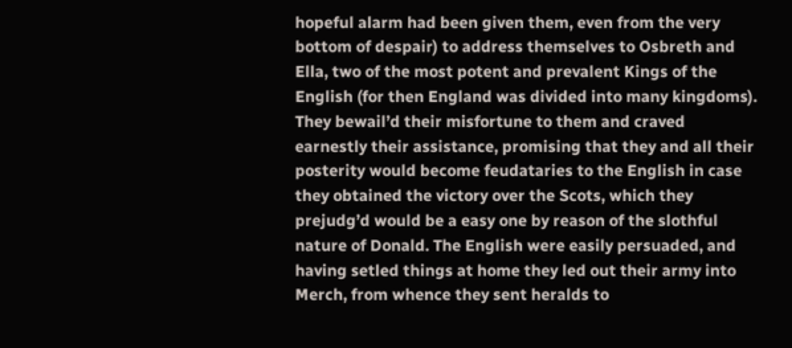hopeful alarm had been given them, even from the very bottom of despair) to address themselves to Osbreth and Ella, two of the most potent and prevalent Kings of the English (for then England was divided into many kingdoms). They bewail’d their misfortune to them and craved earnestly their assistance, promising that they and all their posterity would become feudataries to the English in case they obtained the victory over the Scots, which they prejudg’d would be a easy one by reason of the slothful nature of Donald. The English were easily persuaded, and having setled things at home they led out their army into Merch, from whence they sent heralds to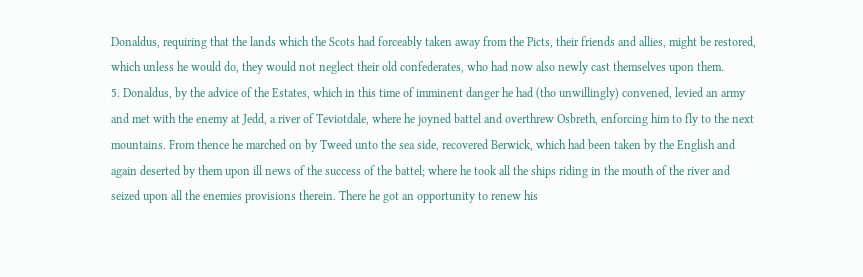Donaldus, requiring that the lands which the Scots had forceably taken away from the Picts, their friends and allies, might be restored, which unless he would do, they would not neglect their old confederates, who had now also newly cast themselves upon them.
5. Donaldus, by the advice of the Estates, which in this time of imminent danger he had (tho unwillingly) convened, levied an army and met with the enemy at Jedd, a river of Teviotdale, where he joyned battel and overthrew Osbreth, enforcing him to fly to the next mountains. From thence he marched on by Tweed unto the sea side, recovered Berwick, which had been taken by the English and again deserted by them upon ill news of the success of the battel; where he took all the ships riding in the mouth of the river and seized upon all the enemies provisions therein. There he got an opportunity to renew his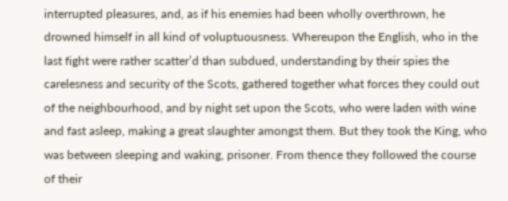interrupted pleasures, and, as if his enemies had been wholly overthrown, he drowned himself in all kind of voluptuousness. Whereupon the English, who in the last fight were rather scatter’d than subdued, understanding by their spies the carelesness and security of the Scots, gathered together what forces they could out of the neighbourhood, and by night set upon the Scots, who were laden with wine and fast asleep, making a great slaughter amongst them. But they took the King, who was between sleeping and waking, prisoner. From thence they followed the course of their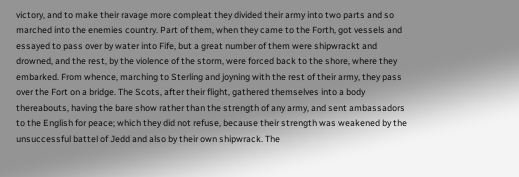victory, and to make their ravage more compleat they divided their army into two parts and so marched into the enemies country. Part of them, when they came to the Forth, got vessels and essayed to pass over by water into Fife, but a great number of them were shipwrackt and drowned, and the rest, by the violence of the storm, were forced back to the shore, where they embarked. From whence, marching to Sterling and joyning with the rest of their army, they pass over the Fort on a bridge. The Scots, after their flight, gathered themselves into a body thereabouts, having the bare show rather than the strength of any army, and sent ambassadors to the English for peace; which they did not refuse, because their strength was weakened by the unsuccessful battel of Jedd and also by their own shipwrack. The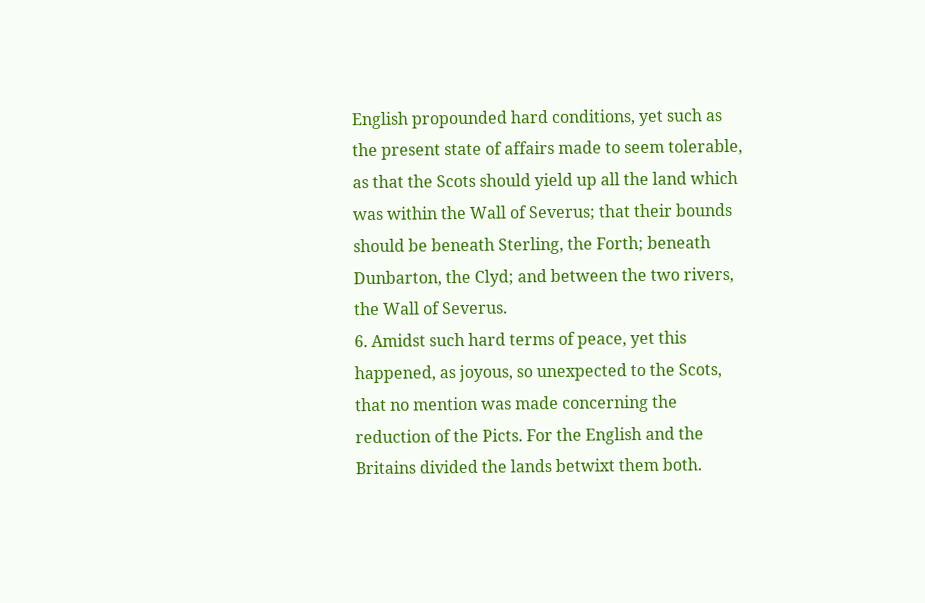English propounded hard conditions, yet such as the present state of affairs made to seem tolerable, as that the Scots should yield up all the land which was within the Wall of Severus; that their bounds should be beneath Sterling, the Forth; beneath Dunbarton, the Clyd; and between the two rivers, the Wall of Severus.
6. Amidst such hard terms of peace, yet this happened, as joyous, so unexpected to the Scots, that no mention was made concerning the reduction of the Picts. For the English and the Britains divided the lands betwixt them both.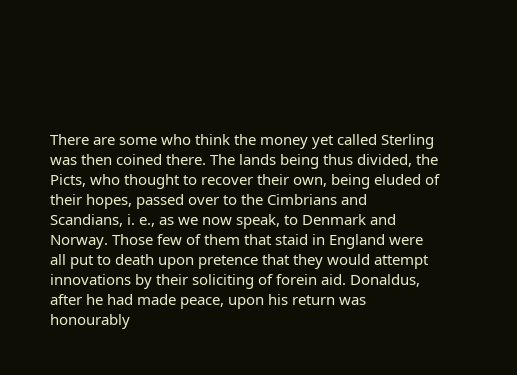There are some who think the money yet called Sterling was then coined there. The lands being thus divided, the Picts, who thought to recover their own, being eluded of their hopes, passed over to the Cimbrians and Scandians, i. e., as we now speak, to Denmark and Norway. Those few of them that staid in England were all put to death upon pretence that they would attempt innovations by their soliciting of forein aid. Donaldus, after he had made peace, upon his return was honourably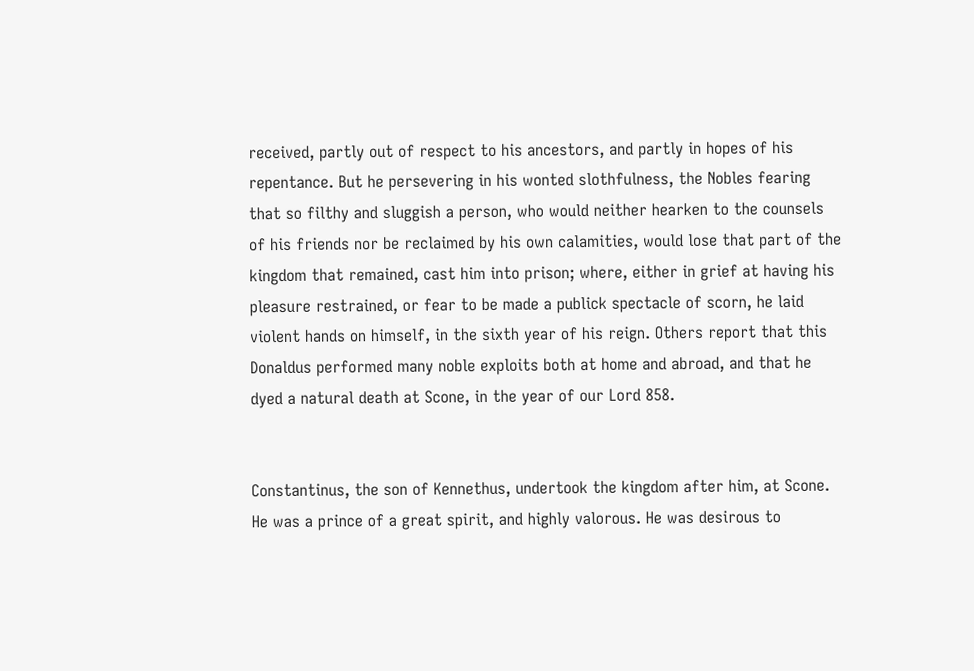received, partly out of respect to his ancestors, and partly in hopes of his repentance. But he persevering in his wonted slothfulness, the Nobles fearing that so filthy and sluggish a person, who would neither hearken to the counsels of his friends nor be reclaimed by his own calamities, would lose that part of the kingdom that remained, cast him into prison; where, either in grief at having his pleasure restrained, or fear to be made a publick spectacle of scorn, he laid violent hands on himself, in the sixth year of his reign. Others report that this Donaldus performed many noble exploits both at home and abroad, and that he dyed a natural death at Scone, in the year of our Lord 858.


Constantinus, the son of Kennethus, undertook the kingdom after him, at Scone. He was a prince of a great spirit, and highly valorous. He was desirous to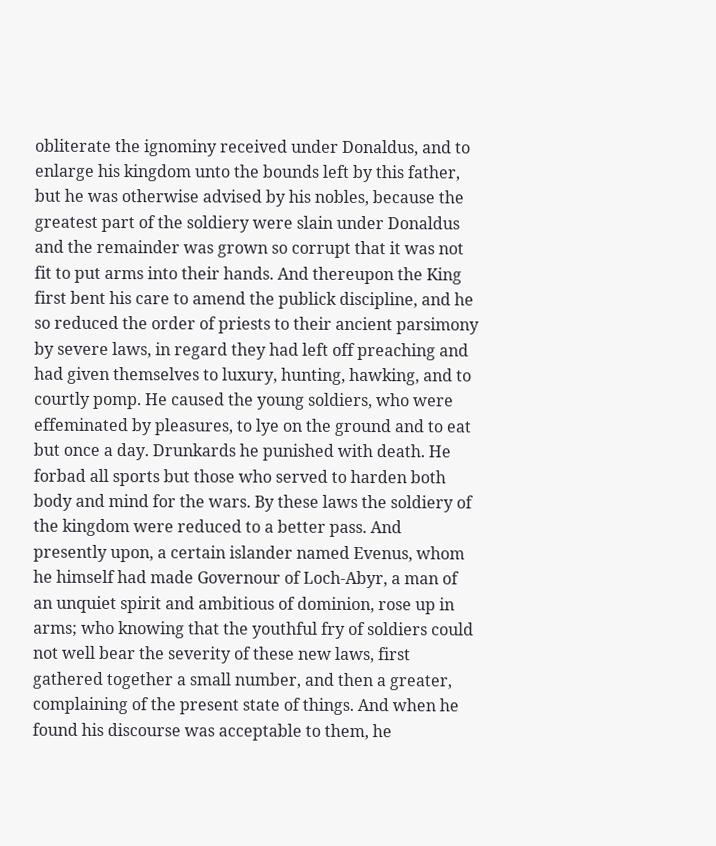obliterate the ignominy received under Donaldus, and to enlarge his kingdom unto the bounds left by this father, but he was otherwise advised by his nobles, because the greatest part of the soldiery were slain under Donaldus and the remainder was grown so corrupt that it was not fit to put arms into their hands. And thereupon the King first bent his care to amend the publick discipline, and he so reduced the order of priests to their ancient parsimony by severe laws, in regard they had left off preaching and had given themselves to luxury, hunting, hawking, and to courtly pomp. He caused the young soldiers, who were effeminated by pleasures, to lye on the ground and to eat but once a day. Drunkards he punished with death. He forbad all sports but those who served to harden both body and mind for the wars. By these laws the soldiery of the kingdom were reduced to a better pass. And presently upon, a certain islander named Evenus, whom he himself had made Governour of Loch-Abyr, a man of an unquiet spirit and ambitious of dominion, rose up in arms; who knowing that the youthful fry of soldiers could not well bear the severity of these new laws, first gathered together a small number, and then a greater, complaining of the present state of things. And when he found his discourse was acceptable to them, he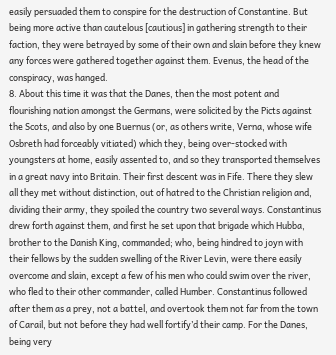easily persuaded them to conspire for the destruction of Constantine. But being more active than cautelous [cautious] in gathering strength to their faction, they were betrayed by some of their own and slain before they knew any forces were gathered together against them. Evenus, the head of the conspiracy, was hanged.
8. About this time it was that the Danes, then the most potent and flourishing nation amongst the Germans, were solicited by the Picts against the Scots, and also by one Buernus (or, as others write, Verna, whose wife Osbreth had forceably vitiated) which they, being over-stocked with youngsters at home, easily assented to, and so they transported themselves in a great navy into Britain. Their first descent was in Fife. There they slew all they met without distinction, out of hatred to the Christian religion and, dividing their army, they spoiled the country two several ways. Constantinus drew forth against them, and first he set upon that brigade which Hubba, brother to the Danish King, commanded; who, being hindred to joyn with their fellows by the sudden swelling of the River Levin, were there easily overcome and slain, except a few of his men who could swim over the river, who fled to their other commander, called Humber. Constantinus followed after them as a prey, not a battel, and overtook them not far from the town of Carail, but not before they had well fortify’d their camp. For the Danes, being very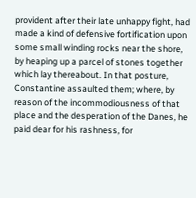provident after their late unhappy fight, had made a kind of defensive fortification upon some small winding rocks near the shore, by heaping up a parcel of stones together which lay thereabout. In that posture, Constantine assaulted them; where, by reason of the incommodiousness of that place and the desperation of the Danes, he paid dear for his rashness, for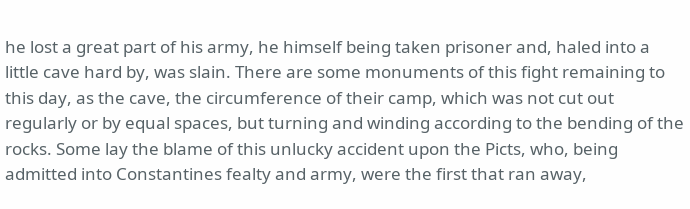he lost a great part of his army, he himself being taken prisoner and, haled into a little cave hard by, was slain. There are some monuments of this fight remaining to this day, as the cave, the circumference of their camp, which was not cut out regularly or by equal spaces, but turning and winding according to the bending of the rocks. Some lay the blame of this unlucky accident upon the Picts, who, being admitted into Constantines fealty and army, were the first that ran away,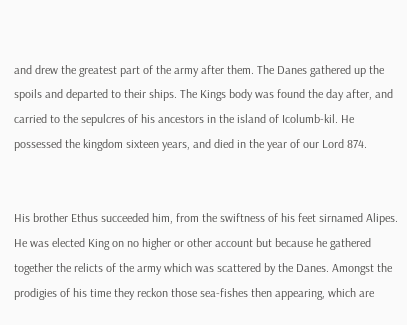and drew the greatest part of the army after them. The Danes gathered up the spoils and departed to their ships. The Kings body was found the day after, and carried to the sepulcres of his ancestors in the island of Icolumb-kil. He possessed the kingdom sixteen years, and died in the year of our Lord 874.


His brother Ethus succeeded him, from the swiftness of his feet sirnamed Alipes. He was elected King on no higher or other account but because he gathered together the relicts of the army which was scattered by the Danes. Amongst the prodigies of his time they reckon those sea-fishes then appearing, which are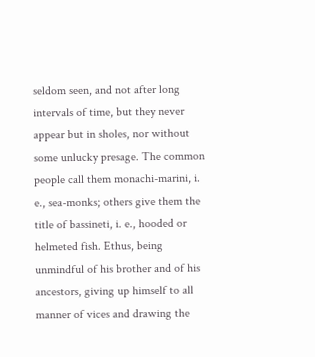seldom seen, and not after long intervals of time, but they never appear but in sholes, nor without some unlucky presage. The common people call them monachi-marini, i. e., sea-monks; others give them the title of bassineti, i. e., hooded or helmeted fish. Ethus, being unmindful of his brother and of his ancestors, giving up himself to all manner of vices and drawing the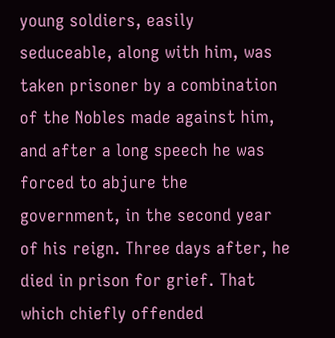young soldiers, easily seduceable, along with him, was taken prisoner by a combination of the Nobles made against him, and after a long speech he was forced to abjure the government, in the second year of his reign. Three days after, he died in prison for grief. That which chiefly offended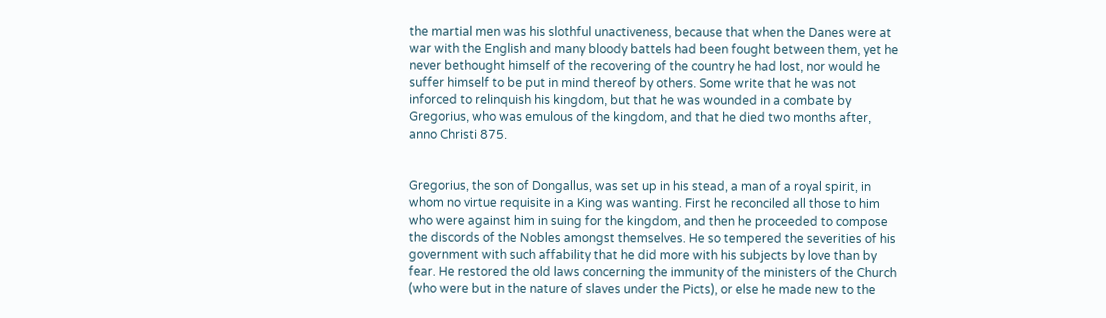the martial men was his slothful unactiveness, because that when the Danes were at war with the English and many bloody battels had been fought between them, yet he never bethought himself of the recovering of the country he had lost, nor would he suffer himself to be put in mind thereof by others. Some write that he was not inforced to relinquish his kingdom, but that he was wounded in a combate by Gregorius, who was emulous of the kingdom, and that he died two months after, anno Christi 875.


Gregorius, the son of Dongallus, was set up in his stead, a man of a royal spirit, in whom no virtue requisite in a King was wanting. First he reconciled all those to him who were against him in suing for the kingdom, and then he proceeded to compose the discords of the Nobles amongst themselves. He so tempered the severities of his government with such affability that he did more with his subjects by love than by fear. He restored the old laws concerning the immunity of the ministers of the Church (who were but in the nature of slaves under the Picts), or else he made new to the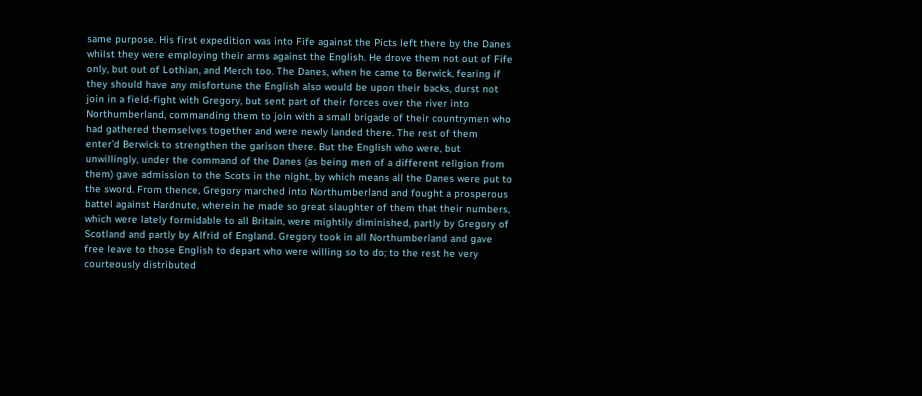same purpose. His first expedition was into Fife against the Picts left there by the Danes whilst they were employing their arms against the English. He drove them not out of Fife only, but out of Lothian, and Merch too. The Danes, when he came to Berwick, fearing if they should have any misfortune the English also would be upon their backs, durst not join in a field-fight with Gregory, but sent part of their forces over the river into Northumberland, commanding them to join with a small brigade of their countrymen who had gathered themselves together and were newly landed there. The rest of them enter’d Berwick to strengthen the garison there. But the English who were, but unwillingly, under the command of the Danes (as being men of a different religion from them) gave admission to the Scots in the night, by which means all the Danes were put to the sword. From thence, Gregory marched into Northumberland and fought a prosperous battel against Hardnute, wherein he made so great slaughter of them that their numbers, which were lately formidable to all Britain, were mightily diminished, partly by Gregory of Scotland and partly by Alfrid of England. Gregory took in all Northumberland and gave free leave to those English to depart who were willing so to do; to the rest he very courteously distributed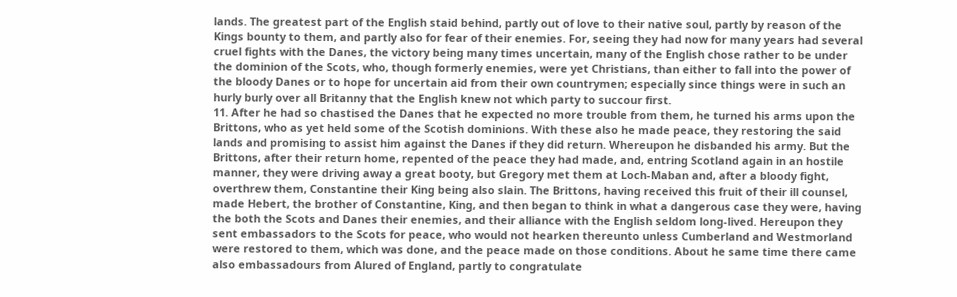lands. The greatest part of the English staid behind, partly out of love to their native soul, partly by reason of the Kings bounty to them, and partly also for fear of their enemies. For, seeing they had now for many years had several cruel fights with the Danes, the victory being many times uncertain, many of the English chose rather to be under the dominion of the Scots, who, though formerly enemies, were yet Christians, than either to fall into the power of the bloody Danes or to hope for uncertain aid from their own countrymen; especially since things were in such an hurly burly over all Britanny that the English knew not which party to succour first.
11. After he had so chastised the Danes that he expected no more trouble from them, he turned his arms upon the Brittons, who as yet held some of the Scotish dominions. With these also he made peace, they restoring the said lands and promising to assist him against the Danes if they did return. Whereupon he disbanded his army. But the Brittons, after their return home, repented of the peace they had made, and, entring Scotland again in an hostile manner, they were driving away a great booty, but Gregory met them at Loch-Maban and, after a bloody fight, overthrew them, Constantine their King being also slain. The Brittons, having received this fruit of their ill counsel, made Hebert, the brother of Constantine, King, and then began to think in what a dangerous case they were, having the both the Scots and Danes their enemies, and their alliance with the English seldom long-lived. Hereupon they sent embassadors to the Scots for peace, who would not hearken thereunto unless Cumberland and Westmorland were restored to them, which was done, and the peace made on those conditions. About he same time there came also embassadours from Alured of England, partly to congratulate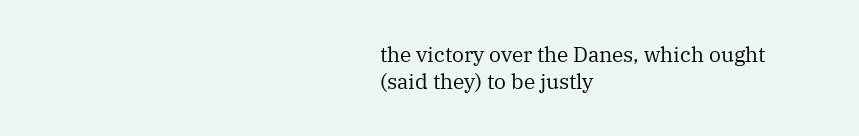the victory over the Danes, which ought (said they) to be justly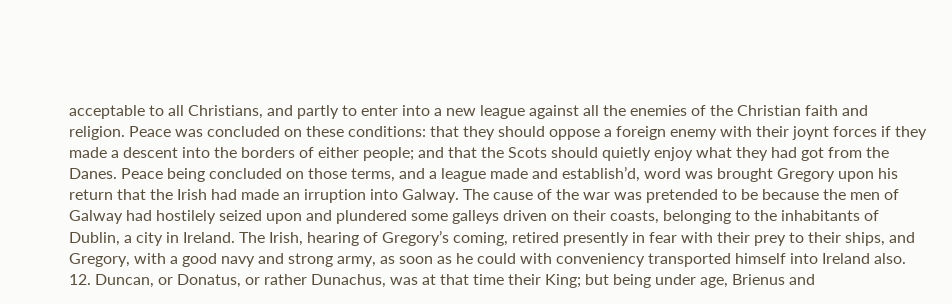acceptable to all Christians, and partly to enter into a new league against all the enemies of the Christian faith and religion. Peace was concluded on these conditions: that they should oppose a foreign enemy with their joynt forces if they made a descent into the borders of either people; and that the Scots should quietly enjoy what they had got from the Danes. Peace being concluded on those terms, and a league made and establish’d, word was brought Gregory upon his return that the Irish had made an irruption into Galway. The cause of the war was pretended to be because the men of Galway had hostilely seized upon and plundered some galleys driven on their coasts, belonging to the inhabitants of Dublin, a city in Ireland. The Irish, hearing of Gregory’s coming, retired presently in fear with their prey to their ships, and Gregory, with a good navy and strong army, as soon as he could with conveniency transported himself into Ireland also.
12. Duncan, or Donatus, or rather Dunachus, was at that time their King; but being under age, Brienus and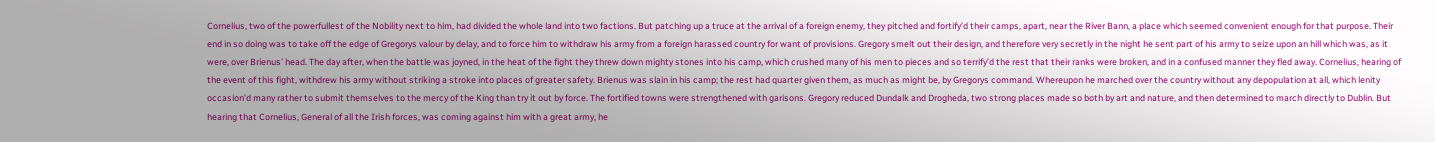Cornelius, two of the powerfullest of the Nobility next to him, had divided the whole land into two factions. But patching up a truce at the arrival of a foreign enemy, they pitched and fortify’d their camps, apart, near the River Bann, a place which seemed convenient enough for that purpose. Their end in so doing was to take off the edge of Gregorys valour by delay, and to force him to withdraw his army from a foreign harassed country for want of provisions. Gregory smelt out their design, and therefore very secretly in the night he sent part of his army to seize upon an hill which was, as it were, over Brienus’ head. The day after, when the battle was joyned, in the heat of the fight they threw down mighty stones into his camp, which crushed many of his men to pieces and so terrify’d the rest that their ranks were broken, and in a confused manner they fled away. Cornelius, hearing of the event of this fight, withdrew his army without striking a stroke into places of greater safety. Brienus was slain in his camp; the rest had quarter given them, as much as might be, by Gregorys command. Whereupon he marched over the country without any depopulation at all, which lenity occasion’d many rather to submit themselves to the mercy of the King than try it out by force. The fortified towns were strengthened with garisons. Gregory reduced Dundalk and Drogheda, two strong places made so both by art and nature, and then determined to march directly to Dublin. But hearing that Cornelius, General of all the Irish forces, was coming against him with a great army, he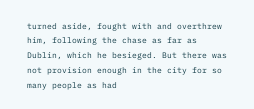turned aside, fought with and overthrew him, following the chase as far as Dublin, which he besieged. But there was not provision enough in the city for so many people as had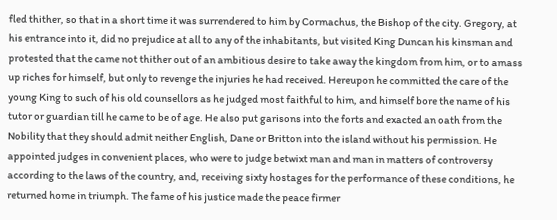fled thither, so that in a short time it was surrendered to him by Cormachus, the Bishop of the city. Gregory, at his entrance into it, did no prejudice at all to any of the inhabitants, but visited King Duncan his kinsman and protested that the came not thither out of an ambitious desire to take away the kingdom from him, or to amass up riches for himself, but only to revenge the injuries he had received. Hereupon he committed the care of the young King to such of his old counsellors as he judged most faithful to him, and himself bore the name of his tutor or guardian till he came to be of age. He also put garisons into the forts and exacted an oath from the Nobility that they should admit neither English, Dane or Britton into the island without his permission. He appointed judges in convenient places, who were to judge betwixt man and man in matters of controversy according to the laws of the country, and, receiving sixty hostages for the performance of these conditions, he returned home in triumph. The fame of his justice made the peace firmer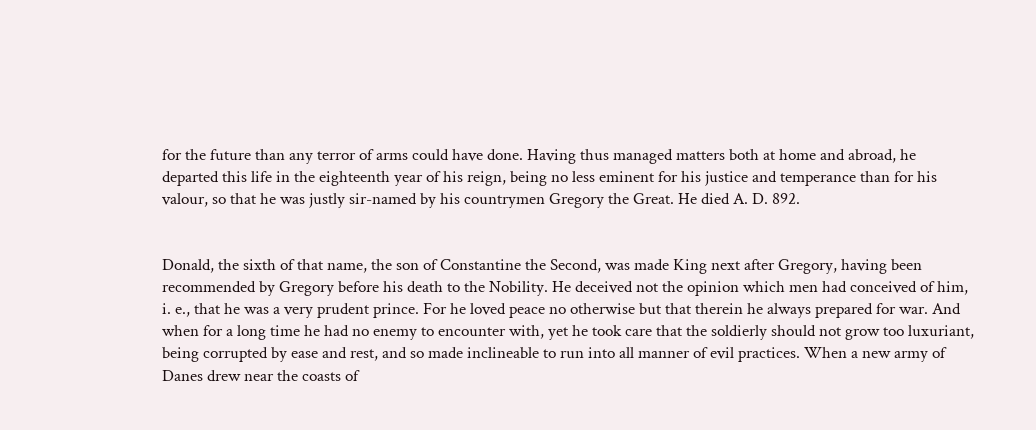for the future than any terror of arms could have done. Having thus managed matters both at home and abroad, he departed this life in the eighteenth year of his reign, being no less eminent for his justice and temperance than for his valour, so that he was justly sir-named by his countrymen Gregory the Great. He died A. D. 892.


Donald, the sixth of that name, the son of Constantine the Second, was made King next after Gregory, having been recommended by Gregory before his death to the Nobility. He deceived not the opinion which men had conceived of him, i. e., that he was a very prudent prince. For he loved peace no otherwise but that therein he always prepared for war. And when for a long time he had no enemy to encounter with, yet he took care that the soldierly should not grow too luxuriant, being corrupted by ease and rest, and so made inclineable to run into all manner of evil practices. When a new army of Danes drew near the coasts of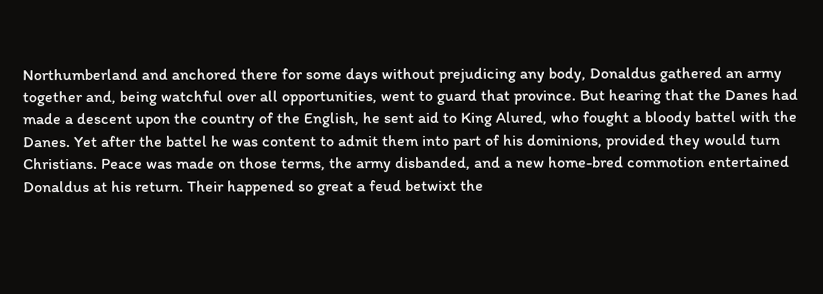Northumberland and anchored there for some days without prejudicing any body, Donaldus gathered an army together and, being watchful over all opportunities, went to guard that province. But hearing that the Danes had made a descent upon the country of the English, he sent aid to King Alured, who fought a bloody battel with the Danes. Yet after the battel he was content to admit them into part of his dominions, provided they would turn Christians. Peace was made on those terms, the army disbanded, and a new home-bred commotion entertained Donaldus at his return. Their happened so great a feud betwixt the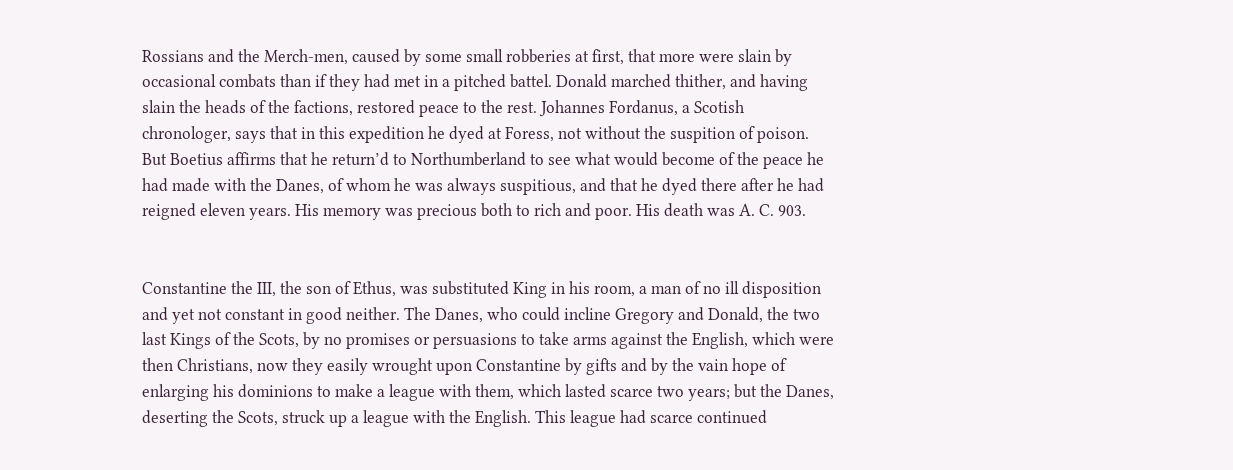Rossians and the Merch-men, caused by some small robberies at first, that more were slain by occasional combats than if they had met in a pitched battel. Donald marched thither, and having slain the heads of the factions, restored peace to the rest. Johannes Fordanus, a Scotish chronologer, says that in this expedition he dyed at Foress, not without the suspition of poison. But Boetius affirms that he return’d to Northumberland to see what would become of the peace he had made with the Danes, of whom he was always suspitious, and that he dyed there after he had reigned eleven years. His memory was precious both to rich and poor. His death was A. C. 903.


Constantine the III, the son of Ethus, was substituted King in his room, a man of no ill disposition and yet not constant in good neither. The Danes, who could incline Gregory and Donald, the two last Kings of the Scots, by no promises or persuasions to take arms against the English, which were then Christians, now they easily wrought upon Constantine by gifts and by the vain hope of enlarging his dominions to make a league with them, which lasted scarce two years; but the Danes, deserting the Scots, struck up a league with the English. This league had scarce continued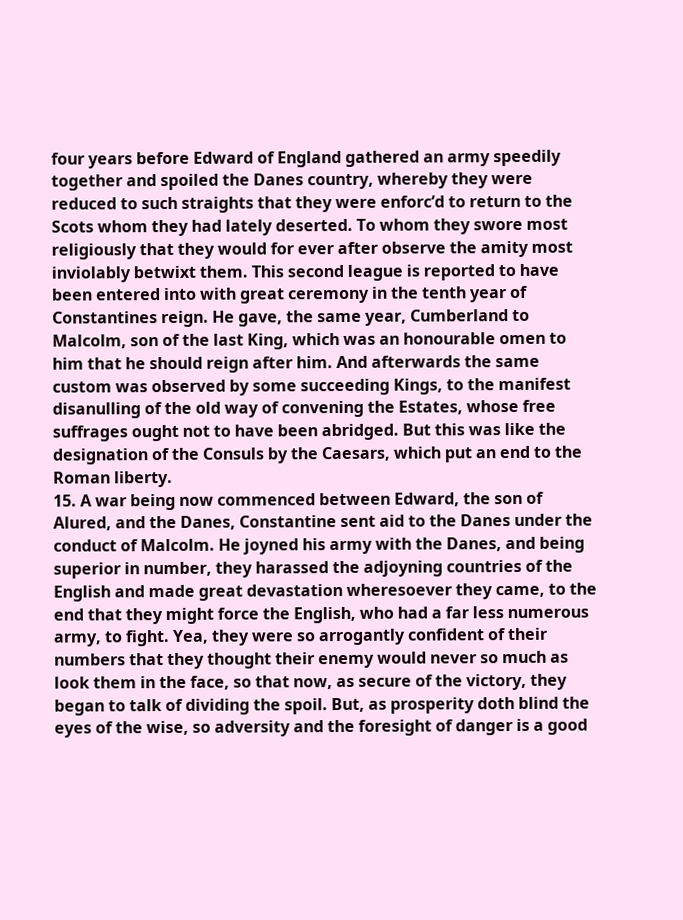four years before Edward of England gathered an army speedily together and spoiled the Danes country, whereby they were reduced to such straights that they were enforc’d to return to the Scots whom they had lately deserted. To whom they swore most religiously that they would for ever after observe the amity most inviolably betwixt them. This second league is reported to have been entered into with great ceremony in the tenth year of Constantines reign. He gave, the same year, Cumberland to Malcolm, son of the last King, which was an honourable omen to him that he should reign after him. And afterwards the same custom was observed by some succeeding Kings, to the manifest disanulling of the old way of convening the Estates, whose free suffrages ought not to have been abridged. But this was like the designation of the Consuls by the Caesars, which put an end to the Roman liberty.
15. A war being now commenced between Edward, the son of Alured, and the Danes, Constantine sent aid to the Danes under the conduct of Malcolm. He joyned his army with the Danes, and being superior in number, they harassed the adjoyning countries of the English and made great devastation wheresoever they came, to the end that they might force the English, who had a far less numerous army, to fight. Yea, they were so arrogantly confident of their numbers that they thought their enemy would never so much as look them in the face, so that now, as secure of the victory, they began to talk of dividing the spoil. But, as prosperity doth blind the eyes of the wise, so adversity and the foresight of danger is a good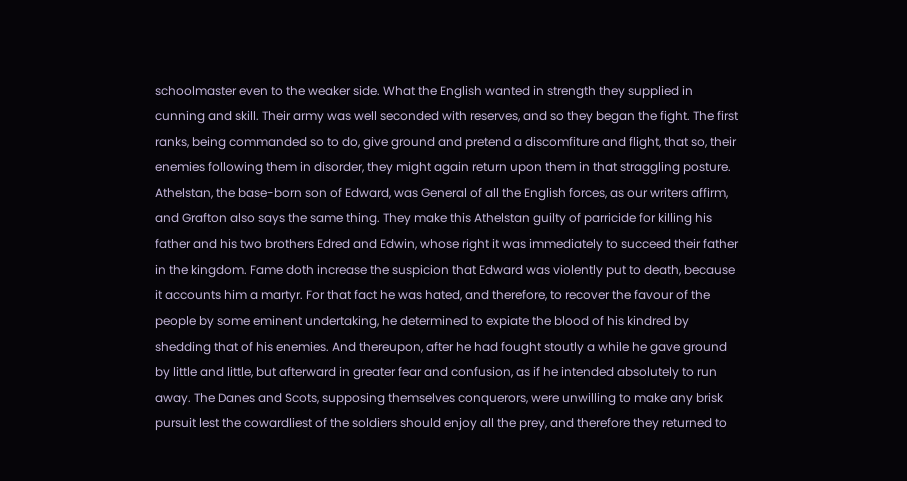schoolmaster even to the weaker side. What the English wanted in strength they supplied in cunning and skill. Their army was well seconded with reserves, and so they began the fight. The first ranks, being commanded so to do, give ground and pretend a discomfiture and flight, that so, their enemies following them in disorder, they might again return upon them in that straggling posture. Athelstan, the base-born son of Edward, was General of all the English forces, as our writers affirm, and Grafton also says the same thing. They make this Athelstan guilty of parricide for killing his father and his two brothers Edred and Edwin, whose right it was immediately to succeed their father in the kingdom. Fame doth increase the suspicion that Edward was violently put to death, because it accounts him a martyr. For that fact he was hated, and therefore, to recover the favour of the people by some eminent undertaking, he determined to expiate the blood of his kindred by shedding that of his enemies. And thereupon, after he had fought stoutly a while he gave ground by little and little, but afterward in greater fear and confusion, as if he intended absolutely to run away. The Danes and Scots, supposing themselves conquerors, were unwilling to make any brisk pursuit lest the cowardliest of the soldiers should enjoy all the prey, and therefore they returned to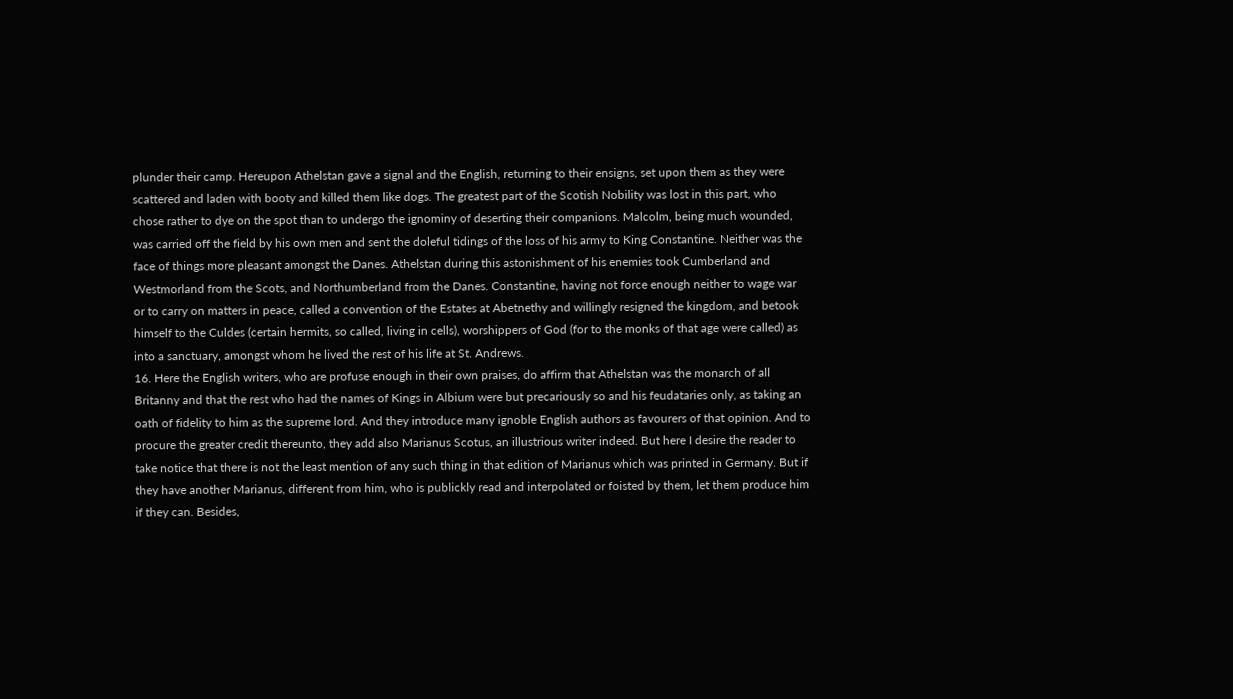plunder their camp. Hereupon Athelstan gave a signal and the English, returning to their ensigns, set upon them as they were scattered and laden with booty and killed them like dogs. The greatest part of the Scotish Nobility was lost in this part, who chose rather to dye on the spot than to undergo the ignominy of deserting their companions. Malcolm, being much wounded, was carried off the field by his own men and sent the doleful tidings of the loss of his army to King Constantine. Neither was the face of things more pleasant amongst the Danes. Athelstan during this astonishment of his enemies took Cumberland and Westmorland from the Scots, and Northumberland from the Danes. Constantine, having not force enough neither to wage war or to carry on matters in peace, called a convention of the Estates at Abetnethy and willingly resigned the kingdom, and betook himself to the Culdes (certain hermits, so called, living in cells), worshippers of God (for to the monks of that age were called) as into a sanctuary, amongst whom he lived the rest of his life at St. Andrews.
16. Here the English writers, who are profuse enough in their own praises, do affirm that Athelstan was the monarch of all Britanny and that the rest who had the names of Kings in Albium were but precariously so and his feudataries only, as taking an oath of fidelity to him as the supreme lord. And they introduce many ignoble English authors as favourers of that opinion. And to procure the greater credit thereunto, they add also Marianus Scotus, an illustrious writer indeed. But here I desire the reader to take notice that there is not the least mention of any such thing in that edition of Marianus which was printed in Germany. But if they have another Marianus, different from him, who is publickly read and interpolated or foisted by them, let them produce him if they can. Besides,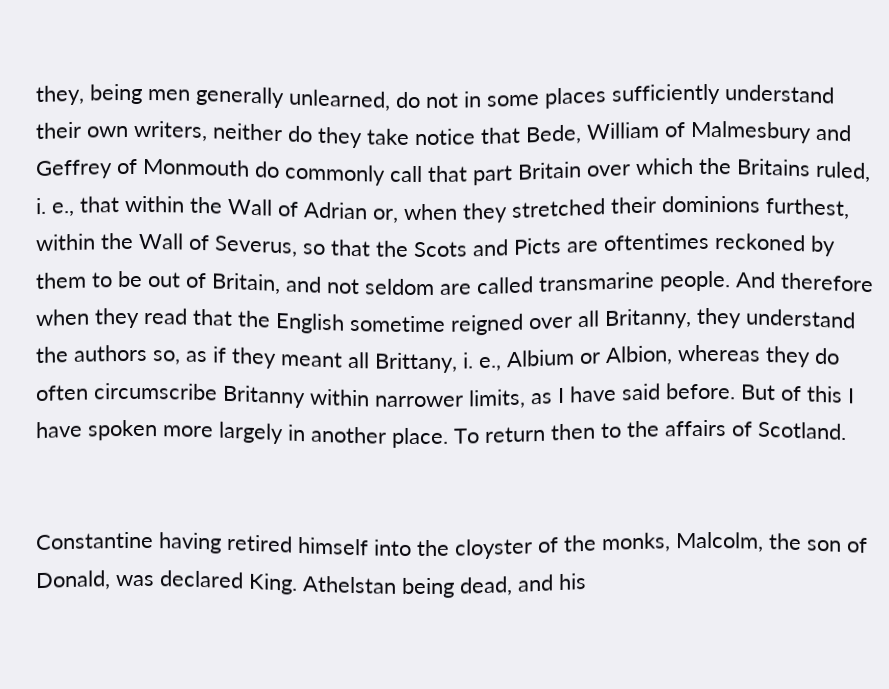they, being men generally unlearned, do not in some places sufficiently understand their own writers, neither do they take notice that Bede, William of Malmesbury and Geffrey of Monmouth do commonly call that part Britain over which the Britains ruled, i. e., that within the Wall of Adrian or, when they stretched their dominions furthest, within the Wall of Severus, so that the Scots and Picts are oftentimes reckoned by them to be out of Britain, and not seldom are called transmarine people. And therefore when they read that the English sometime reigned over all Britanny, they understand the authors so, as if they meant all Brittany, i. e., Albium or Albion, whereas they do often circumscribe Britanny within narrower limits, as I have said before. But of this I have spoken more largely in another place. To return then to the affairs of Scotland.


Constantine having retired himself into the cloyster of the monks, Malcolm, the son of Donald, was declared King. Athelstan being dead, and his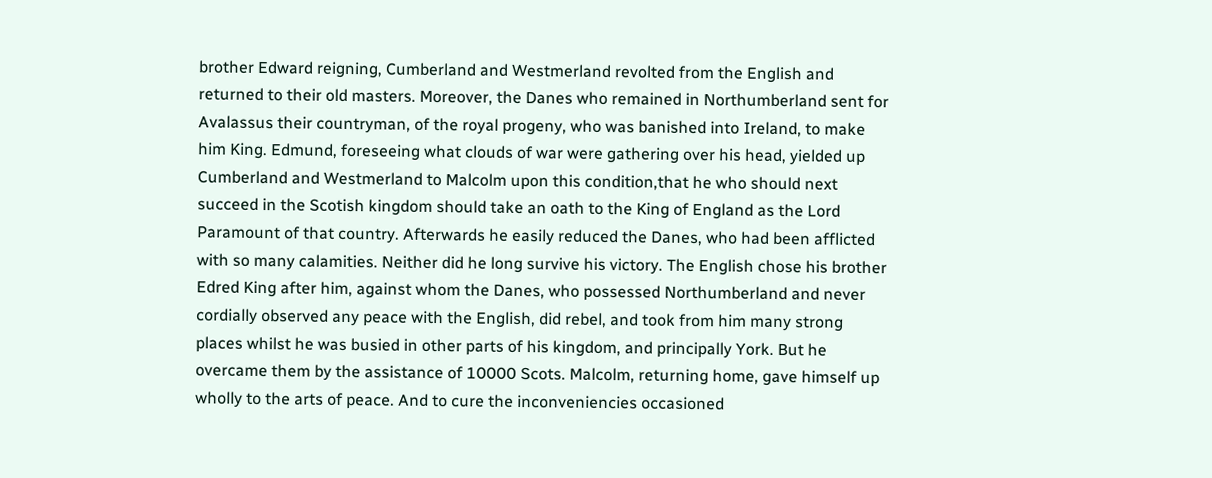brother Edward reigning, Cumberland and Westmerland revolted from the English and returned to their old masters. Moreover, the Danes who remained in Northumberland sent for Avalassus their countryman, of the royal progeny, who was banished into Ireland, to make him King. Edmund, foreseeing what clouds of war were gathering over his head, yielded up Cumberland and Westmerland to Malcolm upon this condition,that he who should next succeed in the Scotish kingdom should take an oath to the King of England as the Lord Paramount of that country. Afterwards he easily reduced the Danes, who had been afflicted with so many calamities. Neither did he long survive his victory. The English chose his brother Edred King after him, against whom the Danes, who possessed Northumberland and never cordially observed any peace with the English, did rebel, and took from him many strong places whilst he was busied in other parts of his kingdom, and principally York. But he overcame them by the assistance of 10000 Scots. Malcolm, returning home, gave himself up wholly to the arts of peace. And to cure the inconveniencies occasioned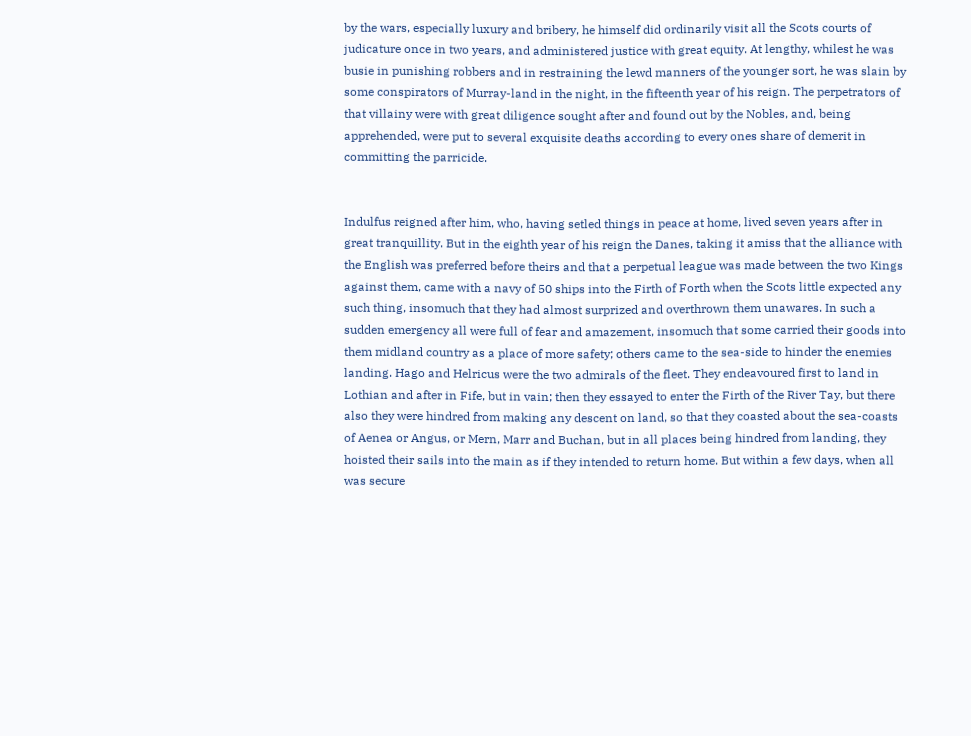by the wars, especially luxury and bribery, he himself did ordinarily visit all the Scots courts of judicature once in two years, and administered justice with great equity. At lengthy, whilest he was busie in punishing robbers and in restraining the lewd manners of the younger sort, he was slain by some conspirators of Murray-land in the night, in the fifteenth year of his reign. The perpetrators of that villainy were with great diligence sought after and found out by the Nobles, and, being apprehended, were put to several exquisite deaths according to every ones share of demerit in committing the parricide.


Indulfus reigned after him, who, having setled things in peace at home, lived seven years after in great tranquillity. But in the eighth year of his reign the Danes, taking it amiss that the alliance with the English was preferred before theirs and that a perpetual league was made between the two Kings against them, came with a navy of 50 ships into the Firth of Forth when the Scots little expected any such thing, insomuch that they had almost surprized and overthrown them unawares. In such a sudden emergency all were full of fear and amazement, insomuch that some carried their goods into them midland country as a place of more safety; others came to the sea-side to hinder the enemies landing. Hago and Helricus were the two admirals of the fleet. They endeavoured first to land in Lothian and after in Fife, but in vain; then they essayed to enter the Firth of the River Tay, but there also they were hindred from making any descent on land, so that they coasted about the sea-coasts of Aenea or Angus, or Mern, Marr and Buchan, but in all places being hindred from landing, they hoisted their sails into the main as if they intended to return home. But within a few days, when all was secure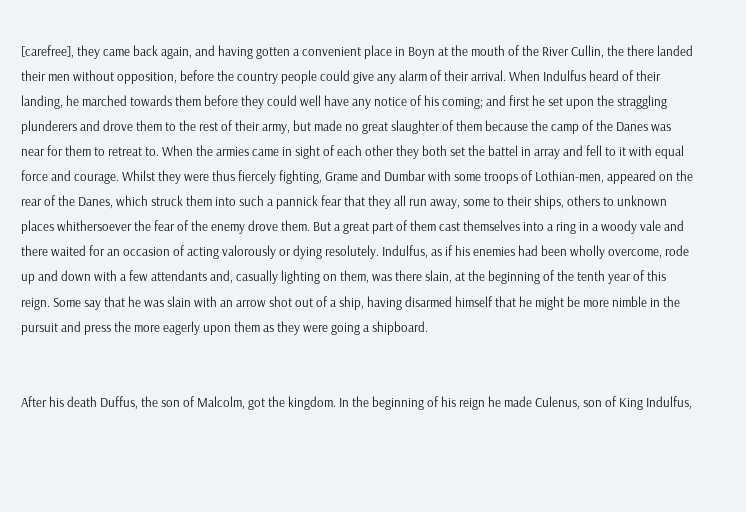[carefree], they came back again, and having gotten a convenient place in Boyn at the mouth of the River Cullin, the there landed their men without opposition, before the country people could give any alarm of their arrival. When Indulfus heard of their landing, he marched towards them before they could well have any notice of his coming; and first he set upon the straggling plunderers and drove them to the rest of their army, but made no great slaughter of them because the camp of the Danes was near for them to retreat to. When the armies came in sight of each other they both set the battel in array and fell to it with equal force and courage. Whilst they were thus fiercely fighting, Grame and Dumbar with some troops of Lothian-men, appeared on the rear of the Danes, which struck them into such a pannick fear that they all run away, some to their ships, others to unknown places whithersoever the fear of the enemy drove them. But a great part of them cast themselves into a ring in a woody vale and there waited for an occasion of acting valorously or dying resolutely. Indulfus, as if his enemies had been wholly overcome, rode up and down with a few attendants and, casually lighting on them, was there slain, at the beginning of the tenth year of this reign. Some say that he was slain with an arrow shot out of a ship, having disarmed himself that he might be more nimble in the pursuit and press the more eagerly upon them as they were going a shipboard.


After his death Duffus, the son of Malcolm, got the kingdom. In the beginning of his reign he made Culenus, son of King Indulfus,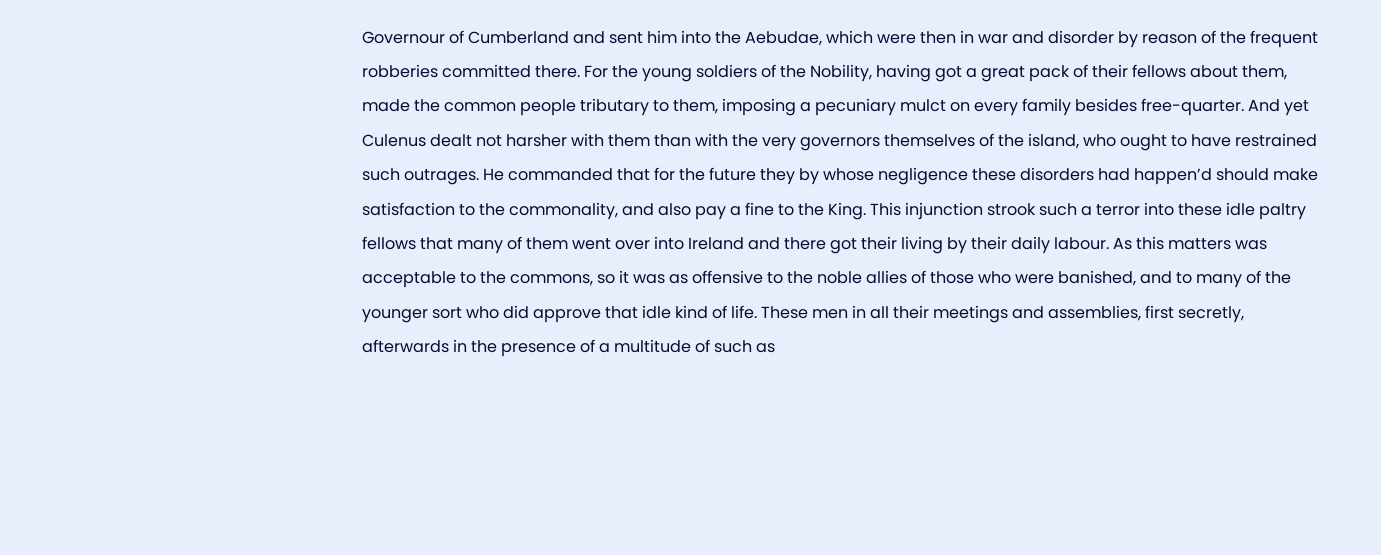Governour of Cumberland and sent him into the Aebudae, which were then in war and disorder by reason of the frequent robberies committed there. For the young soldiers of the Nobility, having got a great pack of their fellows about them, made the common people tributary to them, imposing a pecuniary mulct on every family besides free-quarter. And yet Culenus dealt not harsher with them than with the very governors themselves of the island, who ought to have restrained such outrages. He commanded that for the future they by whose negligence these disorders had happen’d should make satisfaction to the commonality, and also pay a fine to the King. This injunction strook such a terror into these idle paltry fellows that many of them went over into Ireland and there got their living by their daily labour. As this matters was acceptable to the commons, so it was as offensive to the noble allies of those who were banished, and to many of the younger sort who did approve that idle kind of life. These men in all their meetings and assemblies, first secretly, afterwards in the presence of a multitude of such as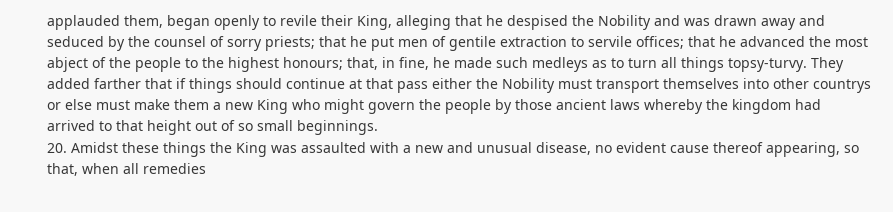applauded them, began openly to revile their King, alleging that he despised the Nobility and was drawn away and seduced by the counsel of sorry priests; that he put men of gentile extraction to servile offices; that he advanced the most abject of the people to the highest honours; that, in fine, he made such medleys as to turn all things topsy-turvy. They added farther that if things should continue at that pass either the Nobility must transport themselves into other countrys or else must make them a new King who might govern the people by those ancient laws whereby the kingdom had arrived to that height out of so small beginnings.
20. Amidst these things the King was assaulted with a new and unusual disease, no evident cause thereof appearing, so that, when all remedies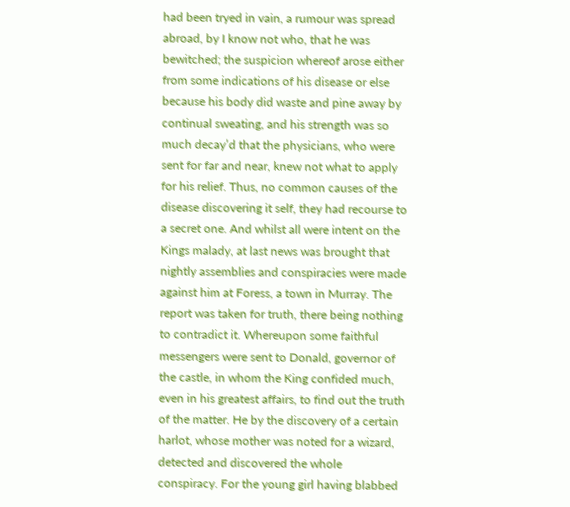had been tryed in vain, a rumour was spread abroad, by I know not who, that he was bewitched; the suspicion whereof arose either from some indications of his disease or else because his body did waste and pine away by continual sweating, and his strength was so much decay’d that the physicians, who were sent for far and near, knew not what to apply for his relief. Thus, no common causes of the disease discovering it self, they had recourse to a secret one. And whilst all were intent on the Kings malady, at last news was brought that nightly assemblies and conspiracies were made against him at Foress, a town in Murray. The report was taken for truth, there being nothing to contradict it. Whereupon some faithful messengers were sent to Donald, governor of the castle, in whom the King confided much, even in his greatest affairs, to find out the truth of the matter. He by the discovery of a certain harlot, whose mother was noted for a wizard, detected and discovered the whole conspiracy. For the young girl having blabbed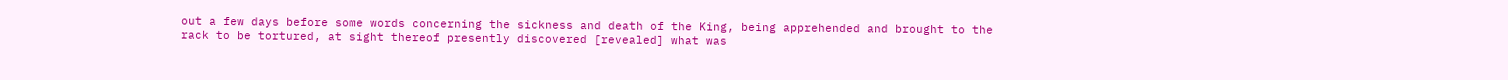out a few days before some words concerning the sickness and death of the King, being apprehended and brought to the rack to be tortured, at sight thereof presently discovered [revealed] what was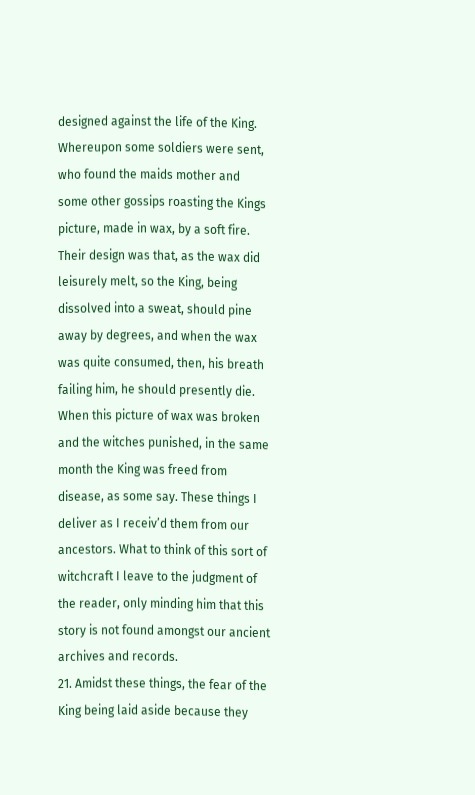designed against the life of the King. Whereupon some soldiers were sent, who found the maids mother and some other gossips roasting the Kings picture, made in wax, by a soft fire. Their design was that, as the wax did leisurely melt, so the King, being dissolved into a sweat, should pine away by degrees, and when the wax was quite consumed, then, his breath failing him, he should presently die. When this picture of wax was broken and the witches punished, in the same month the King was freed from disease, as some say. These things I deliver as I receiv’d them from our ancestors. What to think of this sort of witchcraft I leave to the judgment of the reader, only minding him that this story is not found amongst our ancient archives and records.
21. Amidst these things, the fear of the King being laid aside because they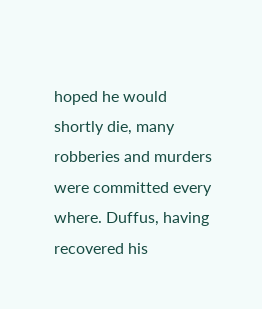hoped he would shortly die, many robberies and murders were committed every where. Duffus, having recovered his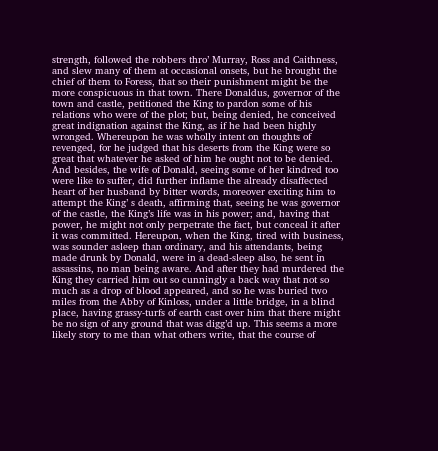strength, followed the robbers thro’ Murray, Ross and Caithness, and slew many of them at occasional onsets, but he brought the chief of them to Foress, that so their punishment might be the more conspicuous in that town. There Donaldus, governor of the town and castle, petitioned the King to pardon some of his relations who were of the plot; but, being denied, he conceived great indignation against the King, as if he had been highly wronged. Whereupon he was wholly intent on thoughts of revenged, for he judged that his deserts from the King were so great that whatever he asked of him he ought not to be denied. And besides, the wife of Donald, seeing some of her kindred too were like to suffer, did further inflame the already disaffected heart of her husband by bitter words, moreover exciting him to attempt the King’ s death, affirming that, seeing he was governor of the castle, the King’s life was in his power; and, having that power, he might not only perpetrate the fact, but conceal it after it was committed. Hereupon, when the King, tired with business, was sounder asleep than ordinary, and his attendants, being made drunk by Donald, were in a dead-sleep also, he sent in assassins, no man being aware. And after they had murdered the King they carried him out so cunningly a back way that not so much as a drop of blood appeared, and so he was buried two miles from the Abby of Kinloss, under a little bridge, in a blind place, having grassy-turfs of earth cast over him that there might be no sign of any ground that was digg’d up. This seems a more likely story to me than what others write, that the course of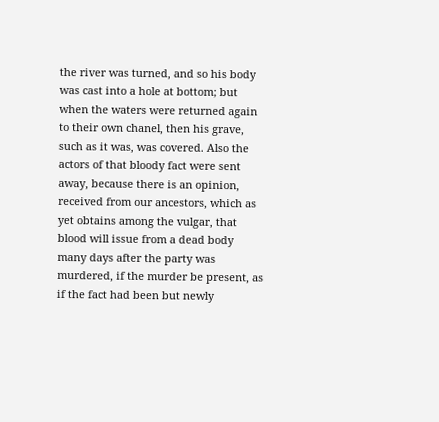the river was turned, and so his body was cast into a hole at bottom; but when the waters were returned again to their own chanel, then his grave, such as it was, was covered. Also the actors of that bloody fact were sent away, because there is an opinion, received from our ancestors, which as yet obtains among the vulgar, that blood will issue from a dead body many days after the party was murdered, if the murder be present, as if the fact had been but newly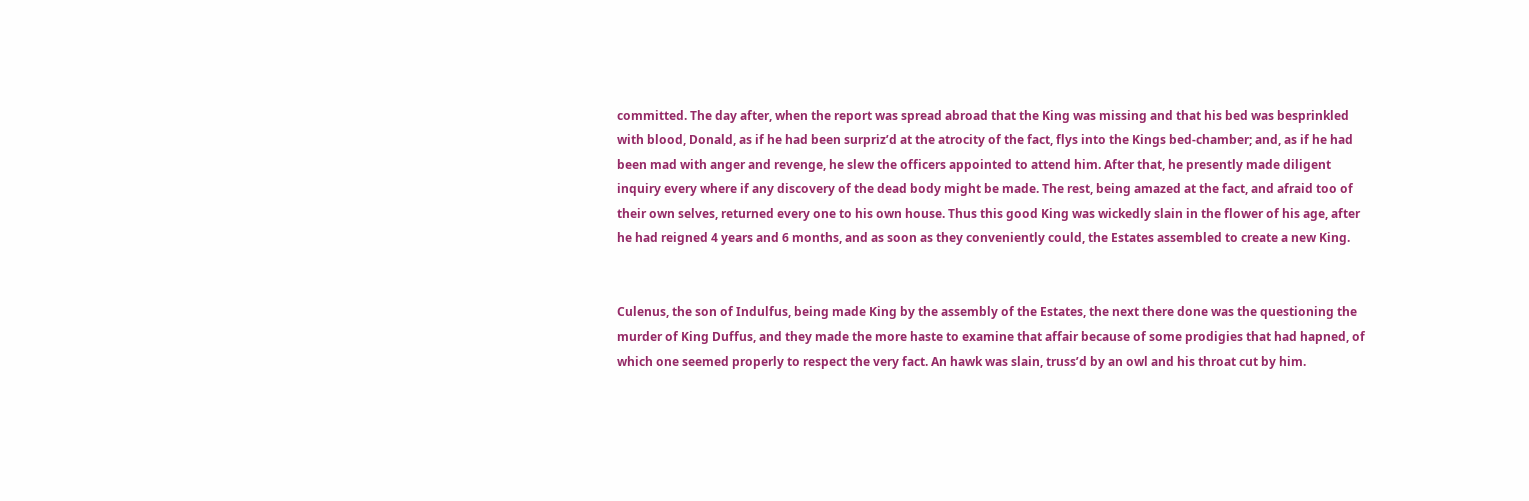committed. The day after, when the report was spread abroad that the King was missing and that his bed was besprinkled with blood, Donald, as if he had been surpriz’d at the atrocity of the fact, flys into the Kings bed-chamber; and, as if he had been mad with anger and revenge, he slew the officers appointed to attend him. After that, he presently made diligent inquiry every where if any discovery of the dead body might be made. The rest, being amazed at the fact, and afraid too of their own selves, returned every one to his own house. Thus this good King was wickedly slain in the flower of his age, after he had reigned 4 years and 6 months, and as soon as they conveniently could, the Estates assembled to create a new King.


Culenus, the son of Indulfus, being made King by the assembly of the Estates, the next there done was the questioning the murder of King Duffus, and they made the more haste to examine that affair because of some prodigies that had hapned, of which one seemed properly to respect the very fact. An hawk was slain, truss’d by an owl and his throat cut by him.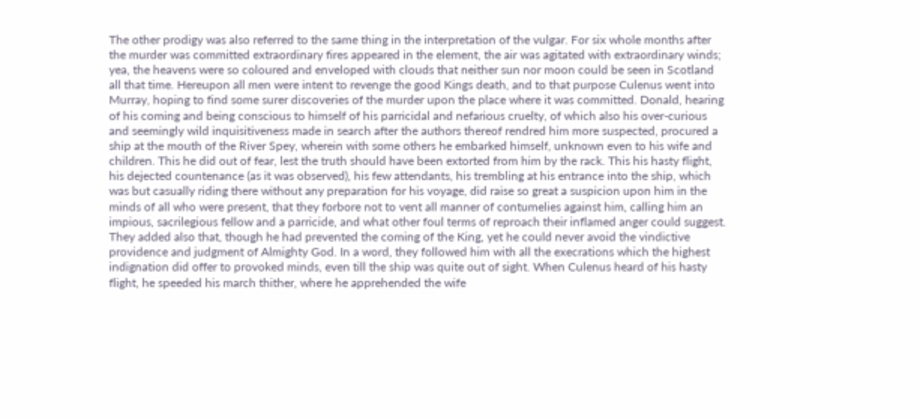The other prodigy was also referred to the same thing in the interpretation of the vulgar. For six whole months after the murder was committed extraordinary fires appeared in the element, the air was agitated with extraordinary winds; yea, the heavens were so coloured and enveloped with clouds that neither sun nor moon could be seen in Scotland all that time. Hereupon all men were intent to revenge the good Kings death, and to that purpose Culenus went into Murray, hoping to find some surer discoveries of the murder upon the place where it was committed. Donald, hearing of his coming and being conscious to himself of his parricidal and nefarious cruelty, of which also his over-curious and seemingly wild inquisitiveness made in search after the authors thereof rendred him more suspected, procured a ship at the mouth of the River Spey, wherein with some others he embarked himself, unknown even to his wife and children. This he did out of fear, lest the truth should have been extorted from him by the rack. This his hasty flight, his dejected countenance (as it was observed), his few attendants, his trembling at his entrance into the ship, which was but casually riding there without any preparation for his voyage, did raise so great a suspicion upon him in the minds of all who were present, that they forbore not to vent all manner of contumelies against him, calling him an impious, sacrilegious fellow and a parricide, and what other foul terms of reproach their inflamed anger could suggest. They added also that, though he had prevented the coming of the King, yet he could never avoid the vindictive providence and judgment of Almighty God. In a word, they followed him with all the execrations which the highest indignation did offer to provoked minds, even till the ship was quite out of sight. When Culenus heard of his hasty flight, he speeded his march thither, where he apprehended the wife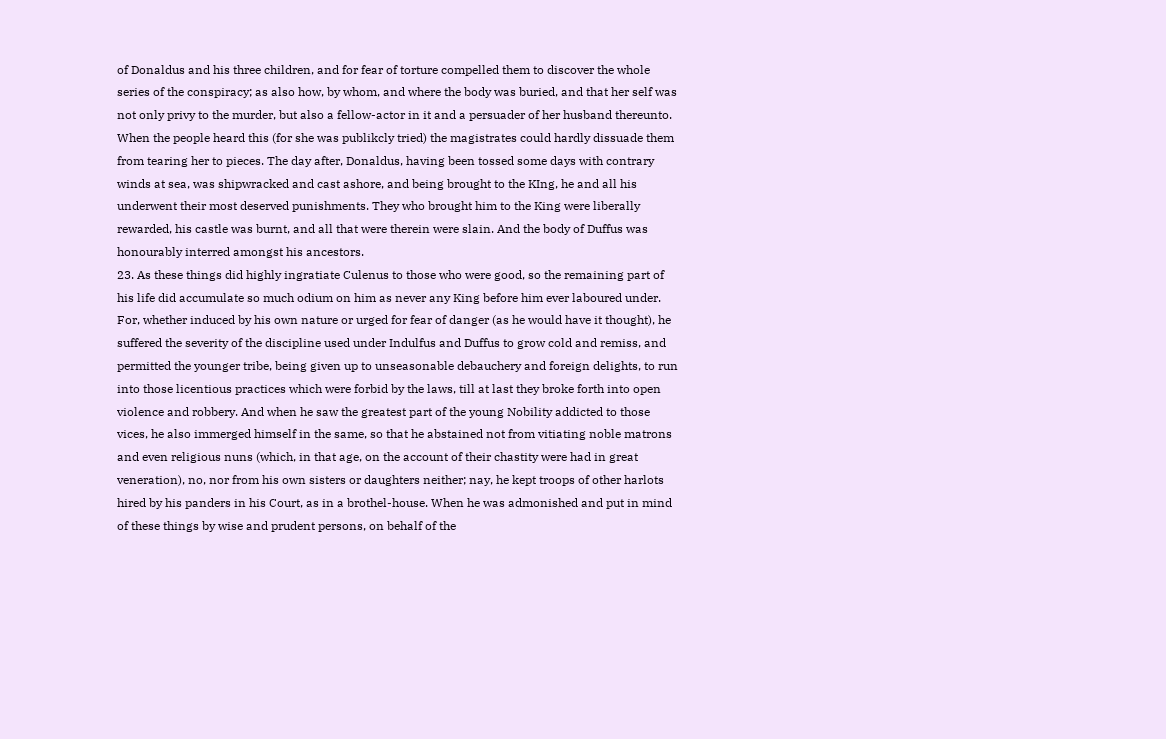of Donaldus and his three children, and for fear of torture compelled them to discover the whole series of the conspiracy; as also how, by whom, and where the body was buried, and that her self was not only privy to the murder, but also a fellow-actor in it and a persuader of her husband thereunto. When the people heard this (for she was publikcly tried) the magistrates could hardly dissuade them from tearing her to pieces. The day after, Donaldus, having been tossed some days with contrary winds at sea, was shipwracked and cast ashore, and being brought to the KIng, he and all his underwent their most deserved punishments. They who brought him to the King were liberally rewarded, his castle was burnt, and all that were therein were slain. And the body of Duffus was honourably interred amongst his ancestors.
23. As these things did highly ingratiate Culenus to those who were good, so the remaining part of his life did accumulate so much odium on him as never any King before him ever laboured under. For, whether induced by his own nature or urged for fear of danger (as he would have it thought), he suffered the severity of the discipline used under Indulfus and Duffus to grow cold and remiss, and permitted the younger tribe, being given up to unseasonable debauchery and foreign delights, to run into those licentious practices which were forbid by the laws, till at last they broke forth into open violence and robbery. And when he saw the greatest part of the young Nobility addicted to those vices, he also immerged himself in the same, so that he abstained not from vitiating noble matrons and even religious nuns (which, in that age, on the account of their chastity were had in great veneration), no, nor from his own sisters or daughters neither; nay, he kept troops of other harlots hired by his panders in his Court, as in a brothel-house. When he was admonished and put in mind of these things by wise and prudent persons, on behalf of the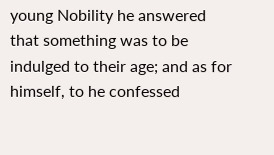young Nobility he answered that something was to be indulged to their age; and as for himself, to he confessed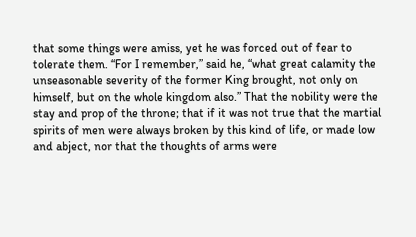that some things were amiss, yet he was forced out of fear to tolerate them. “For I remember,” said he, “what great calamity the unseasonable severity of the former King brought, not only on himself, but on the whole kingdom also.” That the nobility were the stay and prop of the throne; that if it was not true that the martial spirits of men were always broken by this kind of life, or made low and abject, nor that the thoughts of arms were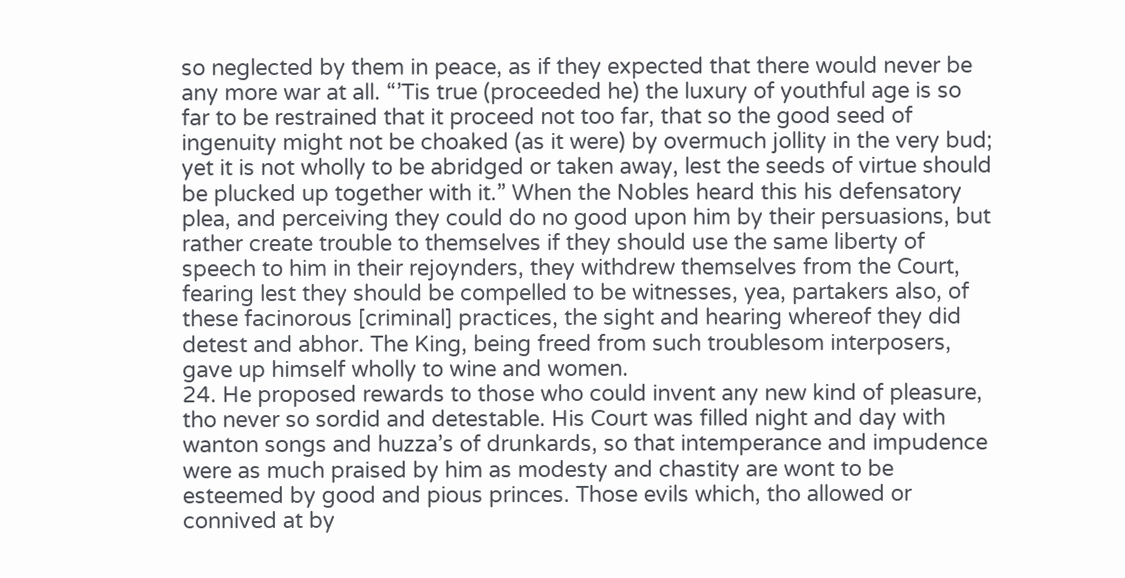so neglected by them in peace, as if they expected that there would never be any more war at all. “’Tis true (proceeded he) the luxury of youthful age is so far to be restrained that it proceed not too far, that so the good seed of ingenuity might not be choaked (as it were) by overmuch jollity in the very bud; yet it is not wholly to be abridged or taken away, lest the seeds of virtue should be plucked up together with it.” When the Nobles heard this his defensatory plea, and perceiving they could do no good upon him by their persuasions, but rather create trouble to themselves if they should use the same liberty of speech to him in their rejoynders, they withdrew themselves from the Court, fearing lest they should be compelled to be witnesses, yea, partakers also, of these facinorous [criminal] practices, the sight and hearing whereof they did detest and abhor. The King, being freed from such troublesom interposers, gave up himself wholly to wine and women.
24. He proposed rewards to those who could invent any new kind of pleasure, tho never so sordid and detestable. His Court was filled night and day with wanton songs and huzza’s of drunkards, so that intemperance and impudence were as much praised by him as modesty and chastity are wont to be esteemed by good and pious princes. Those evils which, tho allowed or connived at by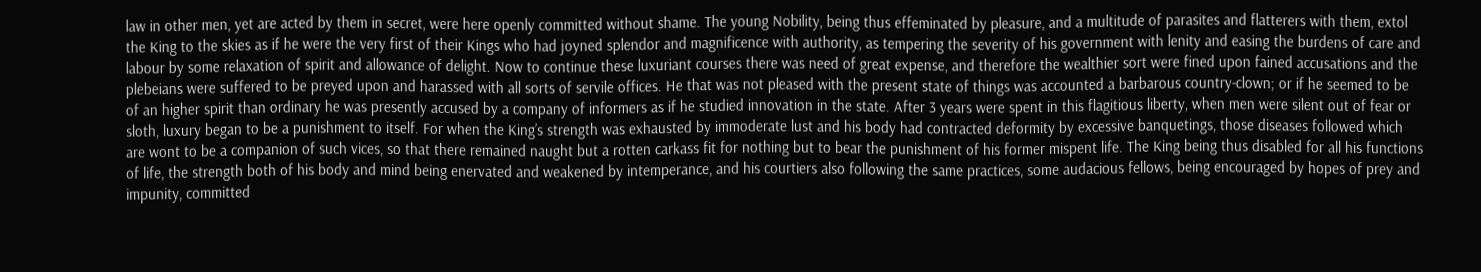law in other men, yet are acted by them in secret, were here openly committed without shame. The young Nobility, being thus effeminated by pleasure, and a multitude of parasites and flatterers with them, extol the King to the skies as if he were the very first of their Kings who had joyned splendor and magnificence with authority, as tempering the severity of his government with lenity and easing the burdens of care and labour by some relaxation of spirit and allowance of delight. Now to continue these luxuriant courses there was need of great expense, and therefore the wealthier sort were fined upon fained accusations and the plebeians were suffered to be preyed upon and harassed with all sorts of servile offices. He that was not pleased with the present state of things was accounted a barbarous country-clown; or if he seemed to be of an higher spirit than ordinary he was presently accused by a company of informers as if he studied innovation in the state. After 3 years were spent in this flagitious liberty, when men were silent out of fear or sloth, luxury began to be a punishment to itself. For when the King’s strength was exhausted by immoderate lust and his body had contracted deformity by excessive banquetings, those diseases followed which are wont to be a companion of such vices, so that there remained naught but a rotten carkass fit for nothing but to bear the punishment of his former mispent life. The King being thus disabled for all his functions of life, the strength both of his body and mind being enervated and weakened by intemperance, and his courtiers also following the same practices, some audacious fellows, being encouraged by hopes of prey and impunity, committed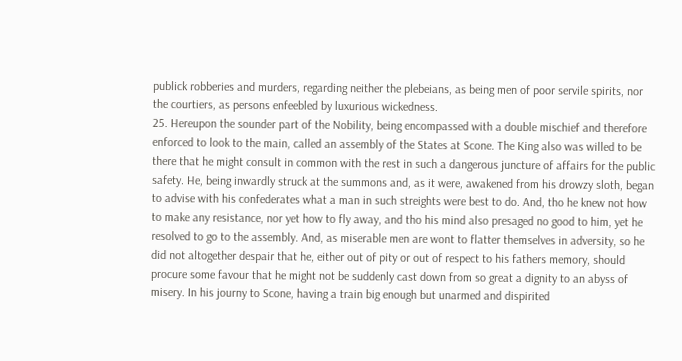publick robberies and murders, regarding neither the plebeians, as being men of poor servile spirits, nor the courtiers, as persons enfeebled by luxurious wickedness.
25. Hereupon the sounder part of the Nobility, being encompassed with a double mischief and therefore enforced to look to the main, called an assembly of the States at Scone. The King also was willed to be there that he might consult in common with the rest in such a dangerous juncture of affairs for the public safety. He, being inwardly struck at the summons and, as it were, awakened from his drowzy sloth, began to advise with his confederates what a man in such streights were best to do. And, tho he knew not how to make any resistance, nor yet how to fly away, and tho his mind also presaged no good to him, yet he resolved to go to the assembly. And, as miserable men are wont to flatter themselves in adversity, so he did not altogether despair that he, either out of pity or out of respect to his fathers memory, should procure some favour that he might not be suddenly cast down from so great a dignity to an abyss of misery. In his journy to Scone, having a train big enough but unarmed and dispirited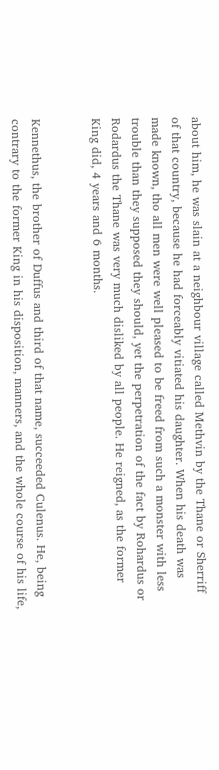about him, he was slain at a neighbour village called Methvin by the Thane or Sherriff of that country, because he had forceably vitiated his daughter. When his death was made known, tho all men were well pleased to be freed from such a monster with less trouble than they supposed they should, yet the perpetration of the fact by Rohardus or Rodardus the Thane was very much disliked by all people. He reigned, as the former King did, 4 years and 6 months.


Kennethus, the brother of Duffus and third of that name, succeeded Culenus. He, being contrary to the former King in his disposition, manners, and the whole course of his life,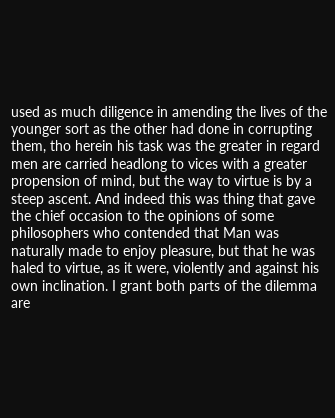used as much diligence in amending the lives of the younger sort as the other had done in corrupting them, tho herein his task was the greater in regard men are carried headlong to vices with a greater propension of mind, but the way to virtue is by a steep ascent. And indeed this was thing that gave the chief occasion to the opinions of some philosophers who contended that Man was naturally made to enjoy pleasure, but that he was haled to virtue, as it were, violently and against his own inclination. I grant both parts of the dilemma are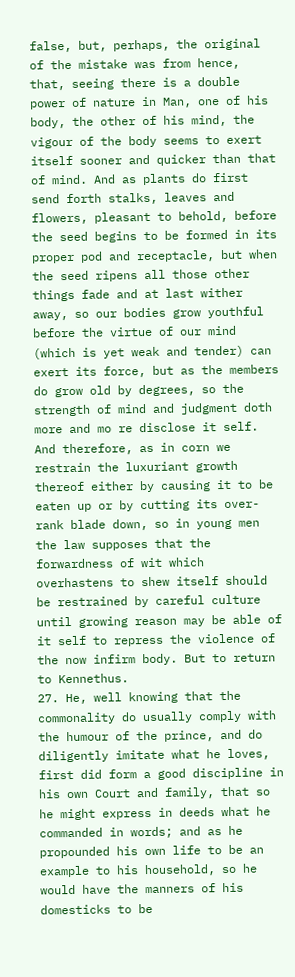false, but, perhaps, the original of the mistake was from hence, that, seeing there is a double power of nature in Man, one of his body, the other of his mind, the vigour of the body seems to exert itself sooner and quicker than that of mind. And as plants do first send forth stalks, leaves and flowers, pleasant to behold, before the seed begins to be formed in its proper pod and receptacle, but when the seed ripens all those other things fade and at last wither away, so our bodies grow youthful before the virtue of our mind (which is yet weak and tender) can exert its force, but as the members do grow old by degrees, so the strength of mind and judgment doth more and mo re disclose it self. And therefore, as in corn we restrain the luxuriant growth thereof either by causing it to be eaten up or by cutting its over-rank blade down, so in young men the law supposes that the forwardness of wit which overhastens to shew itself should be restrained by careful culture until growing reason may be able of it self to repress the violence of the now infirm body. But to return to Kennethus.
27. He, well knowing that the commonality do usually comply with the humour of the prince, and do diligently imitate what he loves, first did form a good discipline in his own Court and family, that so he might express in deeds what he commanded in words; and as he propounded his own life to be an example to his household, so he would have the manners of his domesticks to be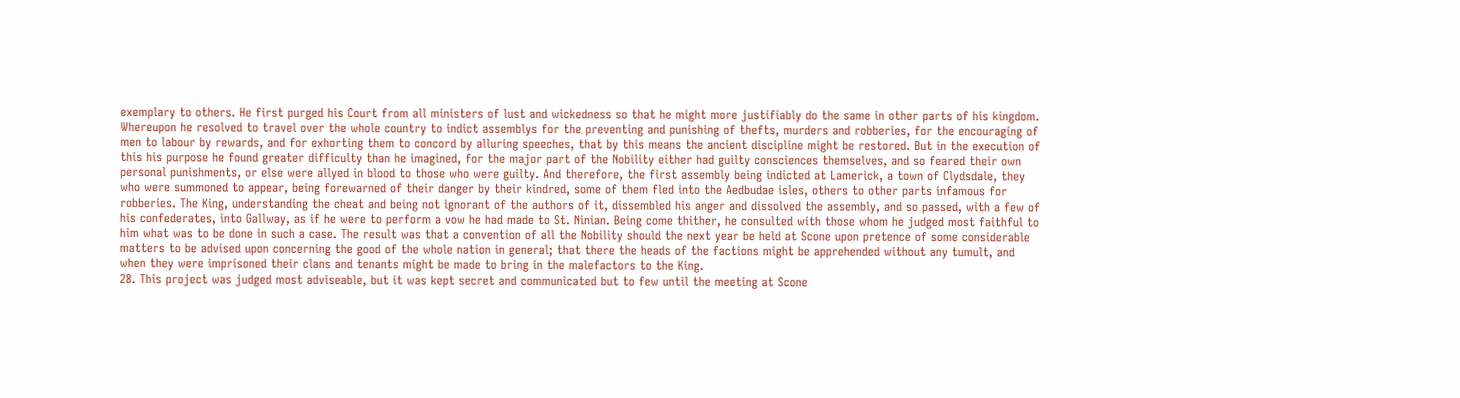exemplary to others. He first purged his Court from all ministers of lust and wickedness so that he might more justifiably do the same in other parts of his kingdom. Whereupon he resolved to travel over the whole country to indict assemblys for the preventing and punishing of thefts, murders and robberies, for the encouraging of men to labour by rewards, and for exhorting them to concord by alluring speeches, that by this means the ancient discipline might be restored. But in the execution of this his purpose he found greater difficulty than he imagined, for the major part of the Nobility either had guilty consciences themselves, and so feared their own personal punishments, or else were allyed in blood to those who were guilty. And therefore, the first assembly being indicted at Lamerick, a town of Clydsdale, they who were summoned to appear, being forewarned of their danger by their kindred, some of them fled into the Aedbudae isles, others to other parts infamous for robberies. The King, understanding the cheat and being not ignorant of the authors of it, dissembled his anger and dissolved the assembly, and so passed, with a few of his confederates, into Gallway, as if he were to perform a vow he had made to St. Ninian. Being come thither, he consulted with those whom he judged most faithful to him what was to be done in such a case. The result was that a convention of all the Nobility should the next year be held at Scone upon pretence of some considerable matters to be advised upon concerning the good of the whole nation in general; that there the heads of the factions might be apprehended without any tumult, and when they were imprisoned their clans and tenants might be made to bring in the malefactors to the King.
28. This project was judged most adviseable, but it was kept secret and communicated but to few until the meeting at Scone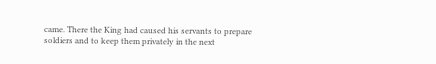came. There the King had caused his servants to prepare soldiers and to keep them privately in the next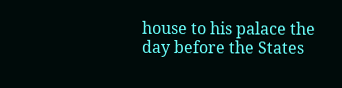house to his palace the day before the States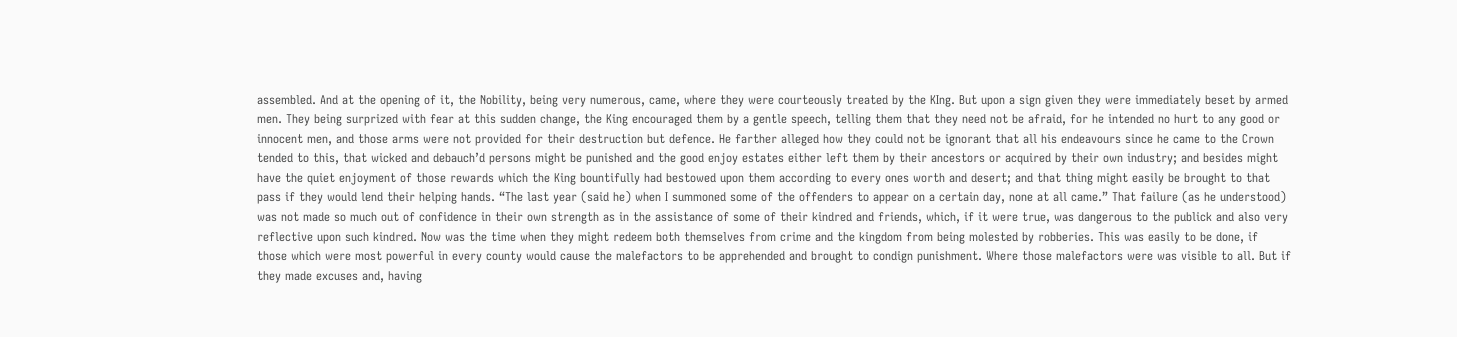assembled. And at the opening of it, the Nobility, being very numerous, came, where they were courteously treated by the KIng. But upon a sign given they were immediately beset by armed men. They being surprized with fear at this sudden change, the King encouraged them by a gentle speech, telling them that they need not be afraid, for he intended no hurt to any good or innocent men, and those arms were not provided for their destruction but defence. He farther alleged how they could not be ignorant that all his endeavours since he came to the Crown tended to this, that wicked and debauch’d persons might be punished and the good enjoy estates either left them by their ancestors or acquired by their own industry; and besides might have the quiet enjoyment of those rewards which the King bountifully had bestowed upon them according to every ones worth and desert; and that thing might easily be brought to that pass if they would lend their helping hands. “The last year (said he) when I summoned some of the offenders to appear on a certain day, none at all came.” That failure (as he understood) was not made so much out of confidence in their own strength as in the assistance of some of their kindred and friends, which, if it were true, was dangerous to the publick and also very reflective upon such kindred. Now was the time when they might redeem both themselves from crime and the kingdom from being molested by robberies. This was easily to be done, if those which were most powerful in every county would cause the malefactors to be apprehended and brought to condign punishment. Where those malefactors were was visible to all. But if they made excuses and, having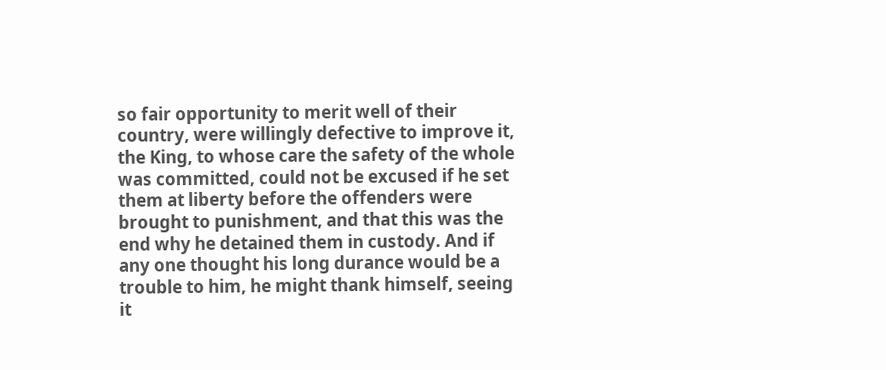so fair opportunity to merit well of their country, were willingly defective to improve it, the King, to whose care the safety of the whole was committed, could not be excused if he set them at liberty before the offenders were brought to punishment, and that this was the end why he detained them in custody. And if any one thought his long durance would be a trouble to him, he might thank himself, seeing it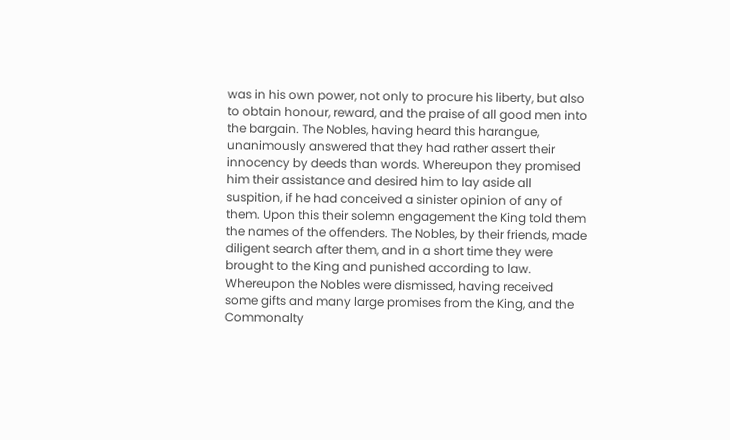was in his own power, not only to procure his liberty, but also to obtain honour, reward, and the praise of all good men into the bargain. The Nobles, having heard this harangue, unanimously answered that they had rather assert their innocency by deeds than words. Whereupon they promised him their assistance and desired him to lay aside all suspition, if he had conceived a sinister opinion of any of them. Upon this their solemn engagement the King told them the names of the offenders. The Nobles, by their friends, made diligent search after them, and in a short time they were brought to the King and punished according to law. Whereupon the Nobles were dismissed, having received some gifts and many large promises from the King, and the Commonalty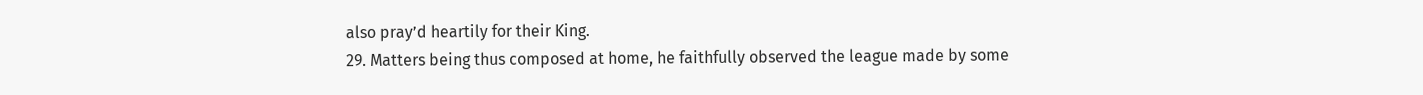also pray’d heartily for their King.
29. Matters being thus composed at home, he faithfully observed the league made by some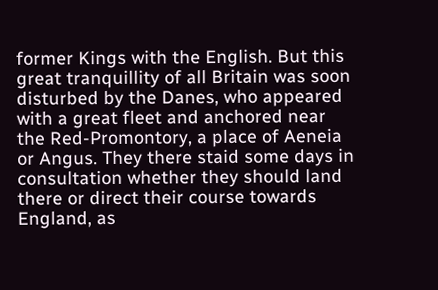former Kings with the English. But this great tranquillity of all Britain was soon disturbed by the Danes, who appeared with a great fleet and anchored near the Red-Promontory, a place of Aeneia or Angus. They there staid some days in consultation whether they should land there or direct their course towards England, as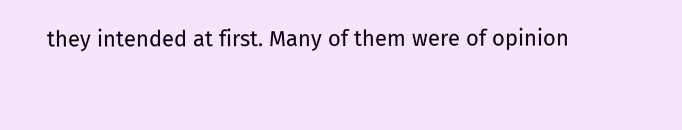they intended at first. Many of them were of opinion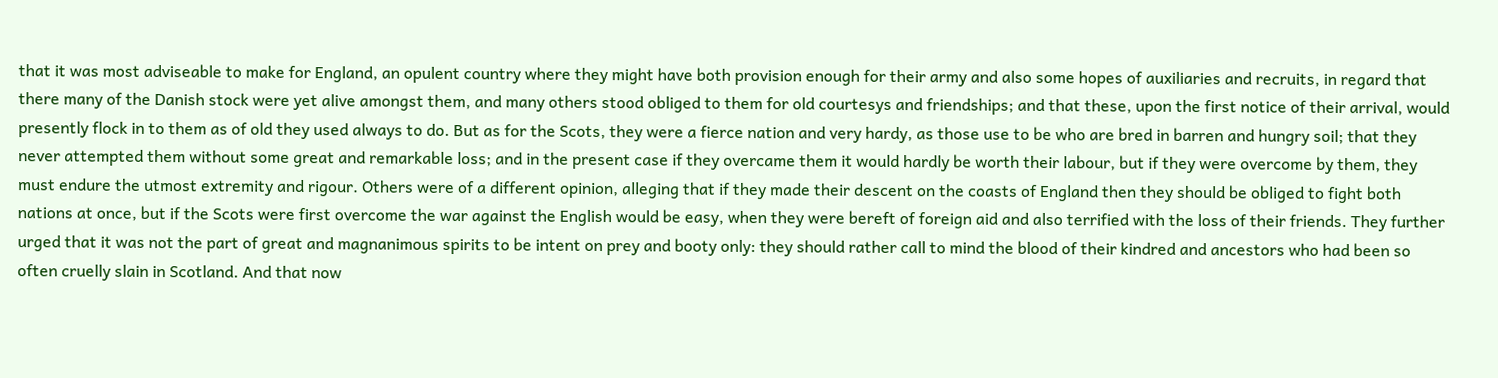that it was most adviseable to make for England, an opulent country where they might have both provision enough for their army and also some hopes of auxiliaries and recruits, in regard that there many of the Danish stock were yet alive amongst them, and many others stood obliged to them for old courtesys and friendships; and that these, upon the first notice of their arrival, would presently flock in to them as of old they used always to do. But as for the Scots, they were a fierce nation and very hardy, as those use to be who are bred in barren and hungry soil; that they never attempted them without some great and remarkable loss; and in the present case if they overcame them it would hardly be worth their labour, but if they were overcome by them, they must endure the utmost extremity and rigour. Others were of a different opinion, alleging that if they made their descent on the coasts of England then they should be obliged to fight both nations at once, but if the Scots were first overcome the war against the English would be easy, when they were bereft of foreign aid and also terrified with the loss of their friends. They further urged that it was not the part of great and magnanimous spirits to be intent on prey and booty only: they should rather call to mind the blood of their kindred and ancestors who had been so often cruelly slain in Scotland. And that now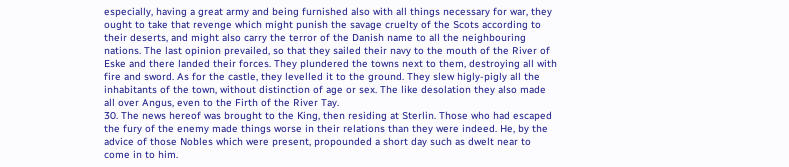especially, having a great army and being furnished also with all things necessary for war, they ought to take that revenge which might punish the savage cruelty of the Scots according to their deserts, and might also carry the terror of the Danish name to all the neighbouring nations. The last opinion prevailed, so that they sailed their navy to the mouth of the River of Eske and there landed their forces. They plundered the towns next to them, destroying all with fire and sword. As for the castle, they levelled it to the ground. They slew higly-pigly all the inhabitants of the town, without distinction of age or sex. The like desolation they also made all over Angus, even to the Firth of the River Tay.
30. The news hereof was brought to the King, then residing at Sterlin. Those who had escaped the fury of the enemy made things worse in their relations than they were indeed. He, by the advice of those Nobles which were present, propounded a short day such as dwelt near to come in to him.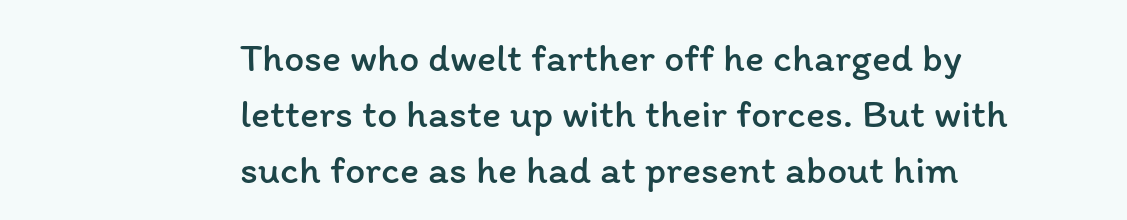Those who dwelt farther off he charged by letters to haste up with their forces. But with such force as he had at present about him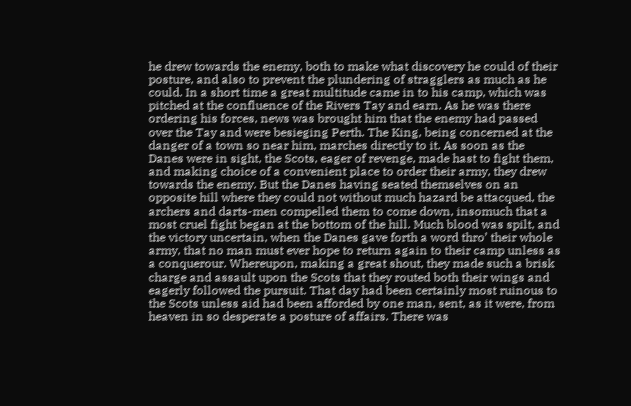he drew towards the enemy, both to make what discovery he could of their posture, and also to prevent the plundering of stragglers as much as he could. In a short time a great multitude came in to his camp, which was pitched at the confluence of the Rivers Tay and earn. As he was there ordering his forces, news was brought him that the enemy had passed over the Tay and were besieging Perth. The King, being concerned at the danger of a town so near him, marches directly to it. As soon as the Danes were in sight, the Scots, eager of revenge, made hast to fight them, and making choice of a convenient place to order their army, they drew towards the enemy. But the Danes having seated themselves on an opposite hill where they could not without much hazard be attacqued, the archers and darts-men compelled them to come down, insomuch that a most cruel fight began at the bottom of the hill. Much blood was spilt, and the victory uncertain, when the Danes gave forth a word thro’ their whole army, that no man must ever hope to return again to their camp unless as a conquerour. Whereupon, making a great shout, they made such a brisk charge and assault upon the Scots that they routed both their wings and eagerly followed the pursuit. That day had been certainly most ruinous to the Scots unless aid had been afforded by one man, sent, as it were, from heaven in so desperate a posture of affairs. There was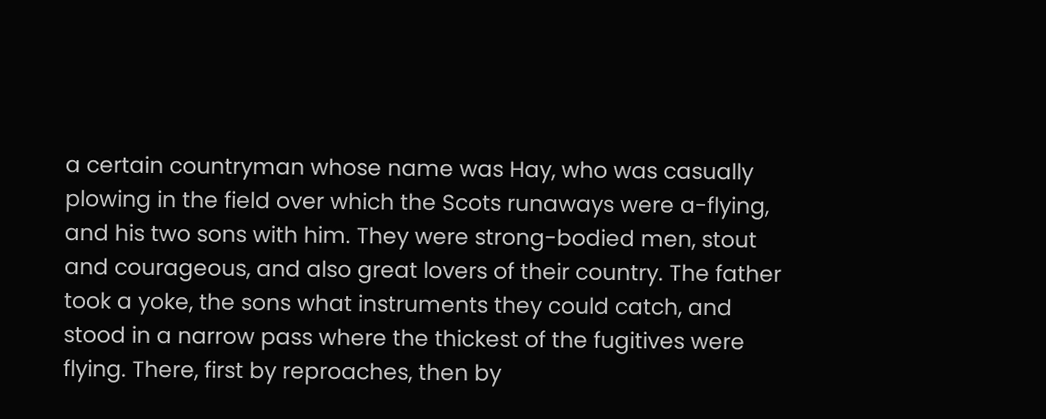a certain countryman whose name was Hay, who was casually plowing in the field over which the Scots runaways were a-flying, and his two sons with him. They were strong-bodied men, stout and courageous, and also great lovers of their country. The father took a yoke, the sons what instruments they could catch, and stood in a narrow pass where the thickest of the fugitives were flying. There, first by reproaches, then by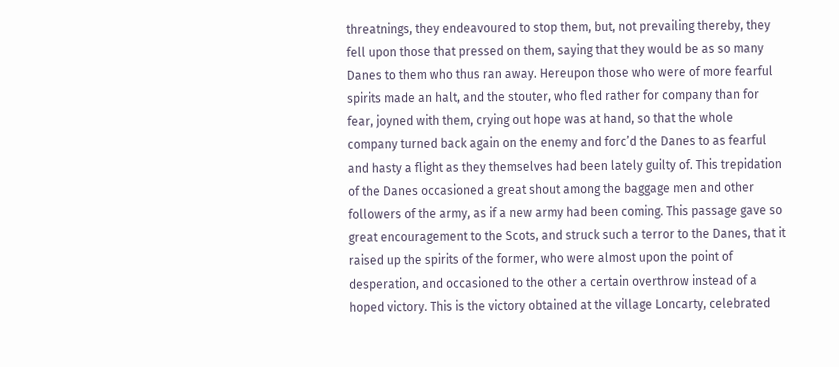threatnings, they endeavoured to stop them, but, not prevailing thereby, they fell upon those that pressed on them, saying that they would be as so many Danes to them who thus ran away. Hereupon those who were of more fearful spirits made an halt, and the stouter, who fled rather for company than for fear, joyned with them, crying out hope was at hand, so that the whole company turned back again on the enemy and forc’d the Danes to as fearful and hasty a flight as they themselves had been lately guilty of. This trepidation of the Danes occasioned a great shout among the baggage men and other followers of the army, as if a new army had been coming. This passage gave so great encouragement to the Scots, and struck such a terror to the Danes, that it raised up the spirits of the former, who were almost upon the point of desperation, and occasioned to the other a certain overthrow instead of a hoped victory. This is the victory obtained at the village Loncarty, celebrated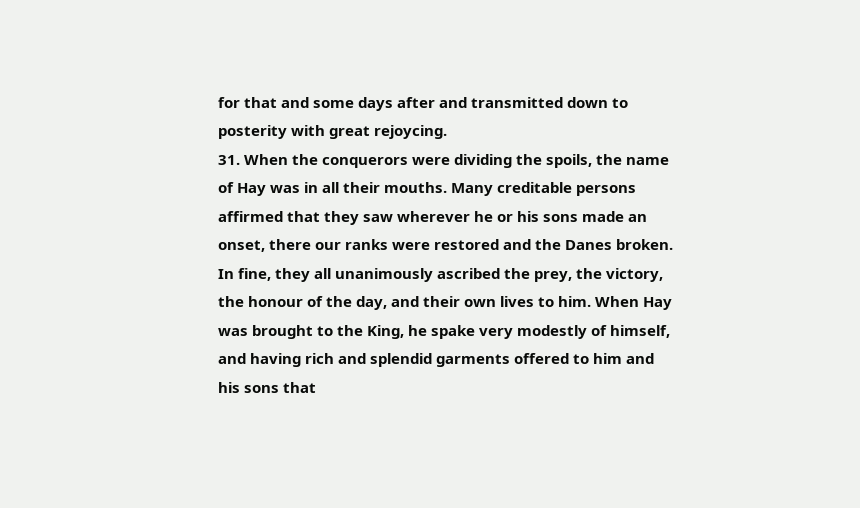for that and some days after and transmitted down to posterity with great rejoycing.
31. When the conquerors were dividing the spoils, the name of Hay was in all their mouths. Many creditable persons affirmed that they saw wherever he or his sons made an onset, there our ranks were restored and the Danes broken. In fine, they all unanimously ascribed the prey, the victory, the honour of the day, and their own lives to him. When Hay was brought to the King, he spake very modestly of himself, and having rich and splendid garments offered to him and his sons that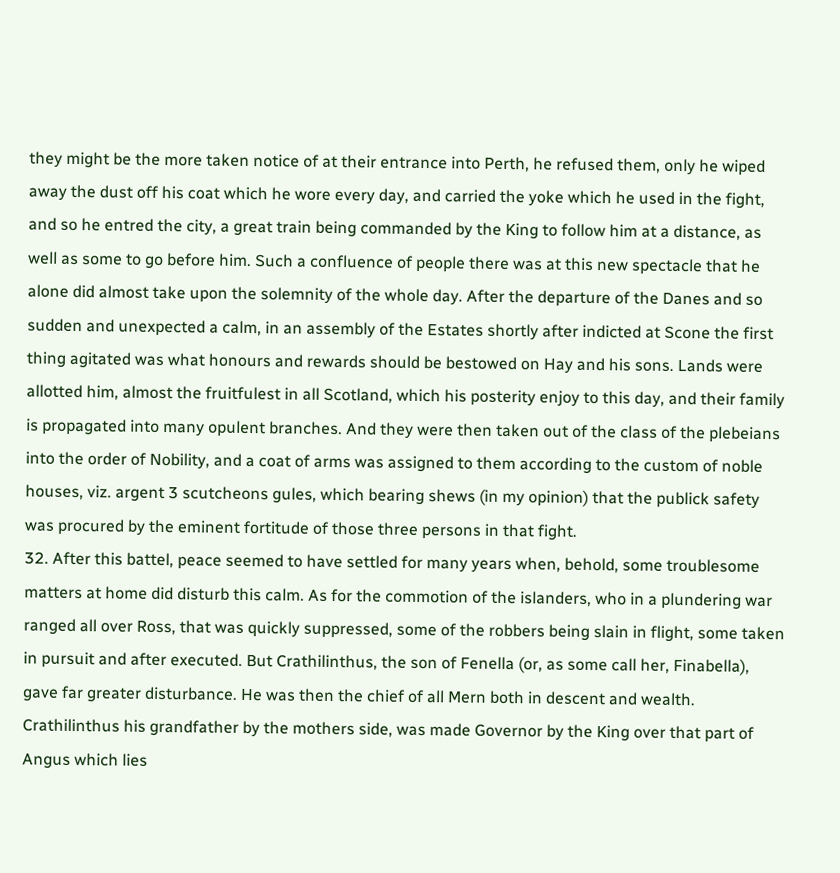they might be the more taken notice of at their entrance into Perth, he refused them, only he wiped away the dust off his coat which he wore every day, and carried the yoke which he used in the fight, and so he entred the city, a great train being commanded by the King to follow him at a distance, as well as some to go before him. Such a confluence of people there was at this new spectacle that he alone did almost take upon the solemnity of the whole day. After the departure of the Danes and so sudden and unexpected a calm, in an assembly of the Estates shortly after indicted at Scone the first thing agitated was what honours and rewards should be bestowed on Hay and his sons. Lands were allotted him, almost the fruitfulest in all Scotland, which his posterity enjoy to this day, and their family is propagated into many opulent branches. And they were then taken out of the class of the plebeians into the order of Nobility, and a coat of arms was assigned to them according to the custom of noble houses, viz. argent 3 scutcheons gules, which bearing shews (in my opinion) that the publick safety was procured by the eminent fortitude of those three persons in that fight.
32. After this battel, peace seemed to have settled for many years when, behold, some troublesome matters at home did disturb this calm. As for the commotion of the islanders, who in a plundering war ranged all over Ross, that was quickly suppressed, some of the robbers being slain in flight, some taken in pursuit and after executed. But Crathilinthus, the son of Fenella (or, as some call her, Finabella), gave far greater disturbance. He was then the chief of all Mern both in descent and wealth. Crathilinthus his grandfather by the mothers side, was made Governor by the King over that part of Angus which lies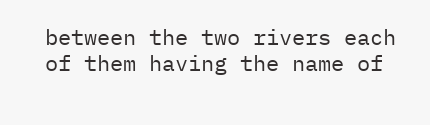between the two rivers each of them having the name of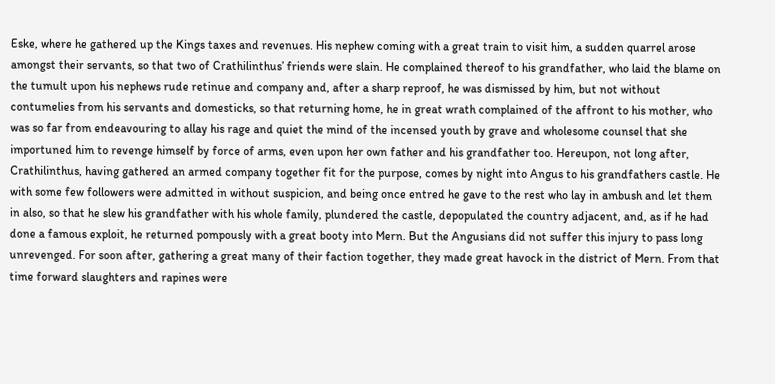Eske, where he gathered up the Kings taxes and revenues. His nephew coming with a great train to visit him, a sudden quarrel arose amongst their servants, so that two of Crathilinthus’ friends were slain. He complained thereof to his grandfather, who laid the blame on the tumult upon his nephews rude retinue and company and, after a sharp reproof, he was dismissed by him, but not without contumelies from his servants and domesticks, so that returning home, he in great wrath complained of the affront to his mother, who was so far from endeavouring to allay his rage and quiet the mind of the incensed youth by grave and wholesome counsel that she importuned him to revenge himself by force of arms, even upon her own father and his grandfather too. Hereupon, not long after, Crathilinthus, having gathered an armed company together fit for the purpose, comes by night into Angus to his grandfathers castle. He with some few followers were admitted in without suspicion, and being once entred he gave to the rest who lay in ambush and let them in also, so that he slew his grandfather with his whole family, plundered the castle, depopulated the country adjacent, and, as if he had done a famous exploit, he returned pompously with a great booty into Mern. But the Angusians did not suffer this injury to pass long unrevenged. For soon after, gathering a great many of their faction together, they made great havock in the district of Mern. From that time forward slaughters and rapines were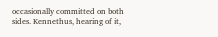occasionally committed on both sides. Kennethus, hearing of it,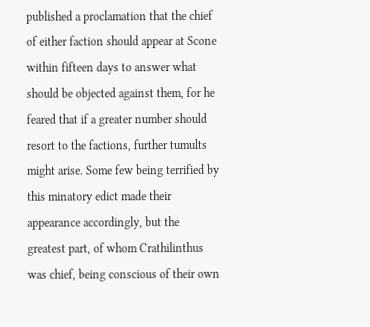published a proclamation that the chief of either faction should appear at Scone within fifteen days to answer what should be objected against them, for he feared that if a greater number should resort to the factions, further tumults might arise. Some few being terrified by this minatory edict made their appearance accordingly, but the greatest part, of whom Crathilinthus was chief, being conscious of their own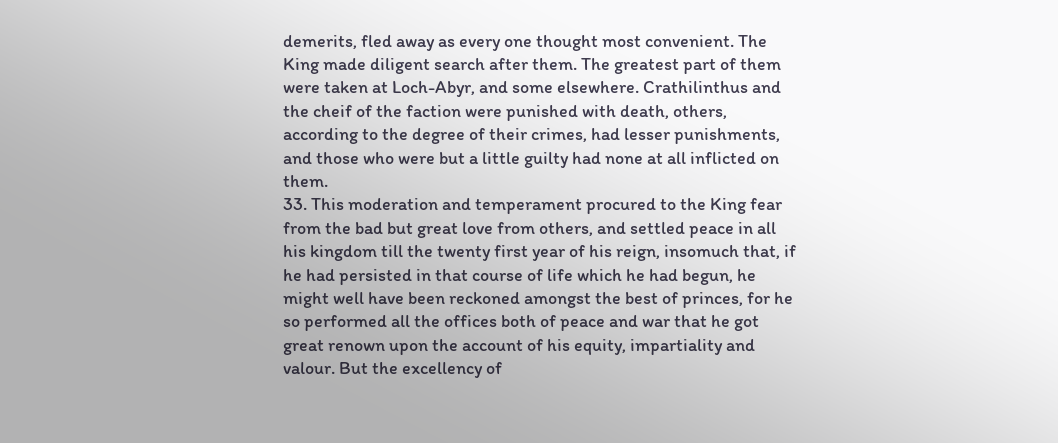demerits, fled away as every one thought most convenient. The King made diligent search after them. The greatest part of them were taken at Loch-Abyr, and some elsewhere. Crathilinthus and the cheif of the faction were punished with death, others, according to the degree of their crimes, had lesser punishments, and those who were but a little guilty had none at all inflicted on them.
33. This moderation and temperament procured to the King fear from the bad but great love from others, and settled peace in all his kingdom till the twenty first year of his reign, insomuch that, if he had persisted in that course of life which he had begun, he might well have been reckoned amongst the best of princes, for he so performed all the offices both of peace and war that he got great renown upon the account of his equity, impartiality and valour. But the excellency of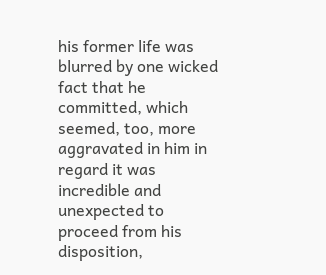his former life was blurred by one wicked fact that he committed, which seemed, too, more aggravated in him in regard it was incredible and unexpected to proceed from his disposition,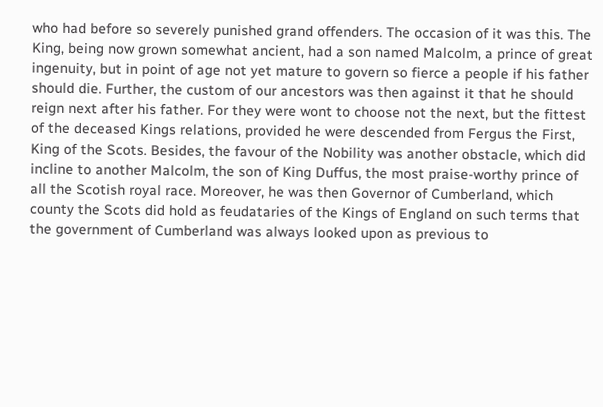who had before so severely punished grand offenders. The occasion of it was this. The King, being now grown somewhat ancient, had a son named Malcolm, a prince of great ingenuity, but in point of age not yet mature to govern so fierce a people if his father should die. Further, the custom of our ancestors was then against it that he should reign next after his father. For they were wont to choose not the next, but the fittest of the deceased Kings relations, provided he were descended from Fergus the First, King of the Scots. Besides, the favour of the Nobility was another obstacle, which did incline to another Malcolm, the son of King Duffus, the most praise-worthy prince of all the Scotish royal race. Moreover, he was then Governor of Cumberland, which county the Scots did hold as feudataries of the Kings of England on such terms that the government of Cumberland was always looked upon as previous to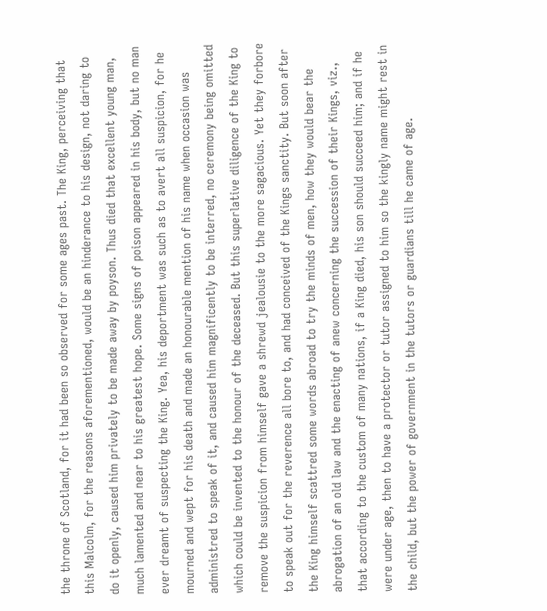the throne of Scotland, for it had been so observed for some ages past. The King, perceiving that this Malcolm, for the reasons aforementioned, would be an hinderance to his design, not daring to do it openly, caused him privately to be made away by poyson. Thus died that excellent young man, much lamented and near to his greatest hope. Some signs of poison appeared in his body, but no man ever dreamt of suspecting the King. Yea, his deportment was such as to avert all suspicion, for he mourned and wept for his death and made an honourable mention of his name when occasion was administred to speak of it, and caused him magnificently to be interred, no ceremony being omitted which could be invented to the honour of the deceased. But this superlative diligence of the King to remove the suspicion from himself gave a shrewd jealousie to the more sagacious. Yet they forbore to speak out for the reverence all bore to, and had conceived of the Kings sanctity. But soon after the King himself scattred some words abroad to try the minds of men, how they would bear the abrogation of an old law and the enacting of anew concerning the succession of their Kings, viz., that according to the custom of many nations, if a King died, his son should succeed him; and if he were under age, then to have a protector or tutor assigned to him so the kingly name might rest in the child, but the power of government in the tutors or guardians till he came of age.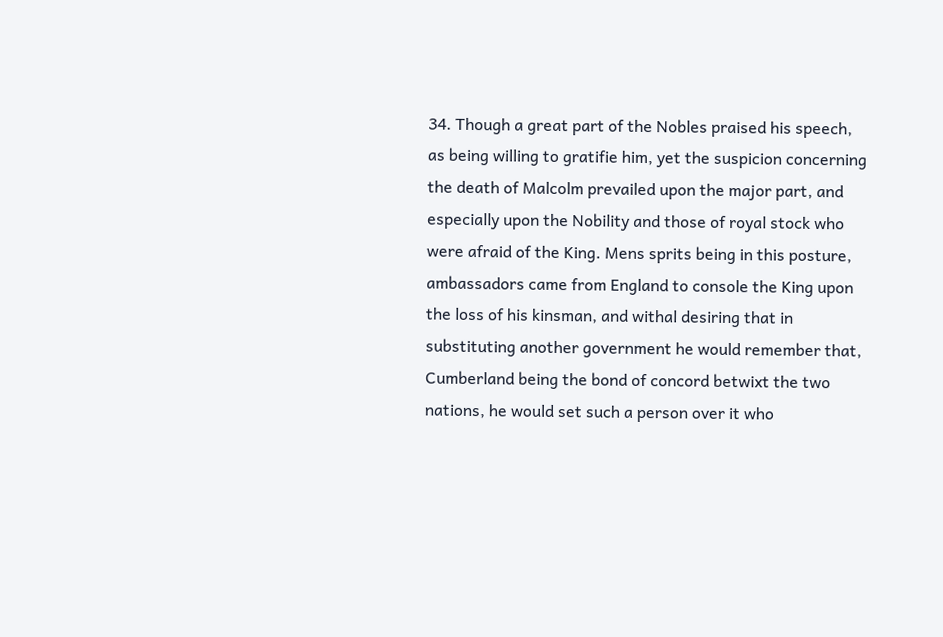34. Though a great part of the Nobles praised his speech, as being willing to gratifie him, yet the suspicion concerning the death of Malcolm prevailed upon the major part, and especially upon the Nobility and those of royal stock who were afraid of the King. Mens sprits being in this posture, ambassadors came from England to console the King upon the loss of his kinsman, and withal desiring that in substituting another government he would remember that, Cumberland being the bond of concord betwixt the two nations, he would set such a person over it who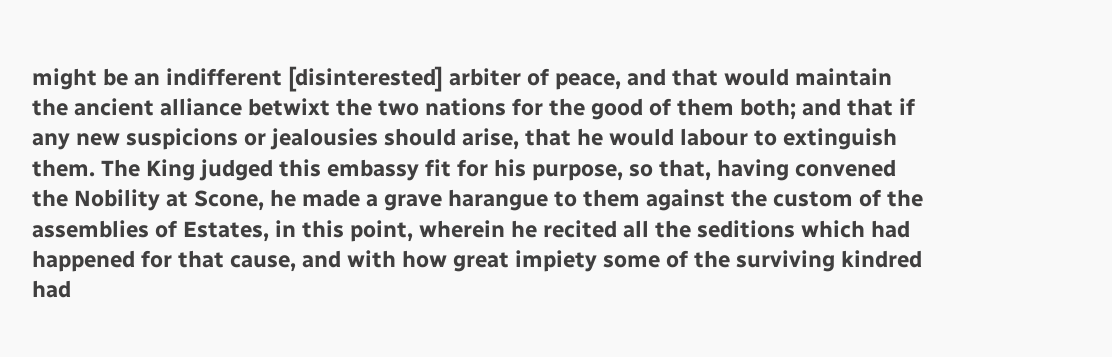might be an indifferent [disinterested] arbiter of peace, and that would maintain the ancient alliance betwixt the two nations for the good of them both; and that if any new suspicions or jealousies should arise, that he would labour to extinguish them. The King judged this embassy fit for his purpose, so that, having convened the Nobility at Scone, he made a grave harangue to them against the custom of the assemblies of Estates, in this point, wherein he recited all the seditions which had happened for that cause, and with how great impiety some of the surviving kindred had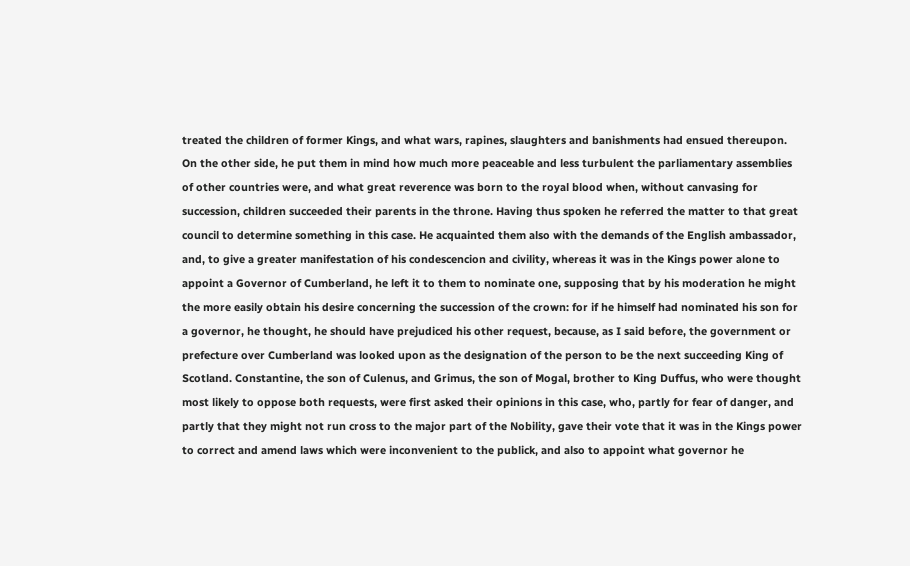treated the children of former Kings, and what wars, rapines, slaughters and banishments had ensued thereupon. On the other side, he put them in mind how much more peaceable and less turbulent the parliamentary assemblies of other countries were, and what great reverence was born to the royal blood when, without canvasing for succession, children succeeded their parents in the throne. Having thus spoken he referred the matter to that great council to determine something in this case. He acquainted them also with the demands of the English ambassador, and, to give a greater manifestation of his condescencion and civility, whereas it was in the Kings power alone to appoint a Governor of Cumberland, he left it to them to nominate one, supposing that by his moderation he might the more easily obtain his desire concerning the succession of the crown: for if he himself had nominated his son for a governor, he thought, he should have prejudiced his other request, because, as I said before, the government or prefecture over Cumberland was looked upon as the designation of the person to be the next succeeding King of Scotland. Constantine, the son of Culenus, and Grimus, the son of Mogal, brother to King Duffus, who were thought most likely to oppose both requests, were first asked their opinions in this case, who, partly for fear of danger, and partly that they might not run cross to the major part of the Nobility, gave their vote that it was in the Kings power to correct and amend laws which were inconvenient to the publick, and also to appoint what governor he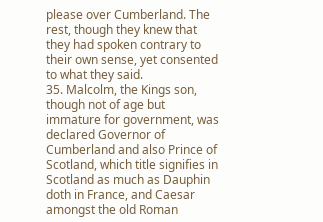please over Cumberland. The rest, though they knew that they had spoken contrary to their own sense, yet consented to what they said.
35. Malcolm, the Kings son, though not of age but immature for government, was declared Governor of Cumberland and also Prince of Scotland, which title signifies in Scotland as much as Dauphin doth in France, and Caesar amongst the old Roman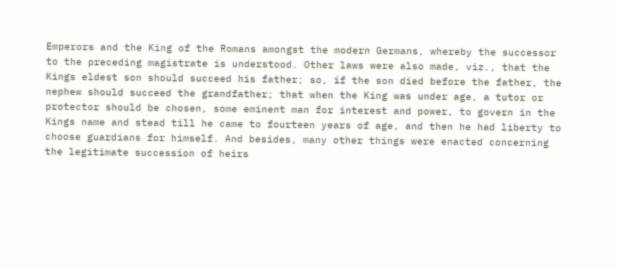Emperors and the King of the Romans amongst the modern Germans, whereby the successor to the preceding magistrate is understood. Other laws were also made, viz., that the Kings eldest son should succeed his father; so, if the son died before the father, the nephew should succeed the grandfather; that when the King was under age, a tutor or protector should be chosen, some eminent man for interest and power, to govern in the Kings name and stead till he came to fourteen years of age, and then he had liberty to choose guardians for himself. And besides, many other things were enacted concerning the legitimate succession of heirs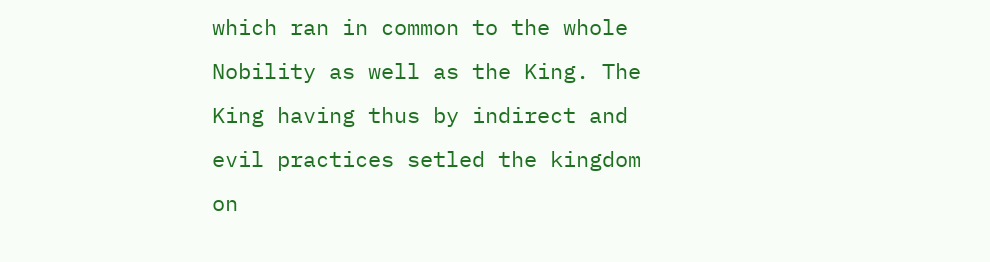which ran in common to the whole Nobility as well as the King. The King having thus by indirect and evil practices setled the kingdom on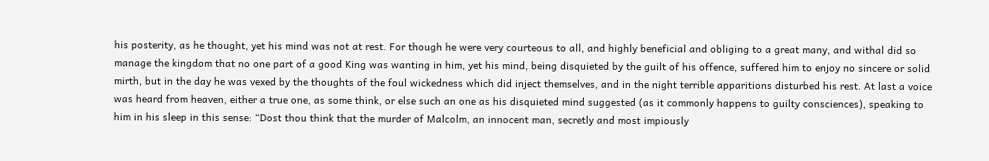his posterity, as he thought, yet his mind was not at rest. For though he were very courteous to all, and highly beneficial and obliging to a great many, and withal did so manage the kingdom that no one part of a good King was wanting in him, yet his mind, being disquieted by the guilt of his offence, suffered him to enjoy no sincere or solid mirth, but in the day he was vexed by the thoughts of the foul wickedness which did inject themselves, and in the night terrible apparitions disturbed his rest. At last a voice was heard from heaven, either a true one, as some think, or else such an one as his disquieted mind suggested (as it commonly happens to guilty consciences), speaking to him in his sleep in this sense: “Dost thou think that the murder of Malcolm, an innocent man, secretly and most impiously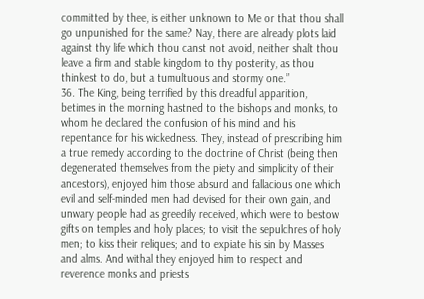committed by thee, is either unknown to Me or that thou shall go unpunished for the same? Nay, there are already plots laid against thy life which thou canst not avoid, neither shalt thou leave a firm and stable kingdom to thy posterity, as thou thinkest to do, but a tumultuous and stormy one.”
36. The King, being terrified by this dreadful apparition, betimes in the morning hastned to the bishops and monks, to whom he declared the confusion of his mind and his repentance for his wickedness. They, instead of prescribing him a true remedy according to the doctrine of Christ (being then degenerated themselves from the piety and simplicity of their ancestors), enjoyed him those absurd and fallacious one which evil and self-minded men had devised for their own gain, and unwary people had as greedily received, which were to bestow gifts on temples and holy places; to visit the sepulchres of holy men; to kiss their reliques; and to expiate his sin by Masses and alms. And withal they enjoyed him to respect and reverence monks and priests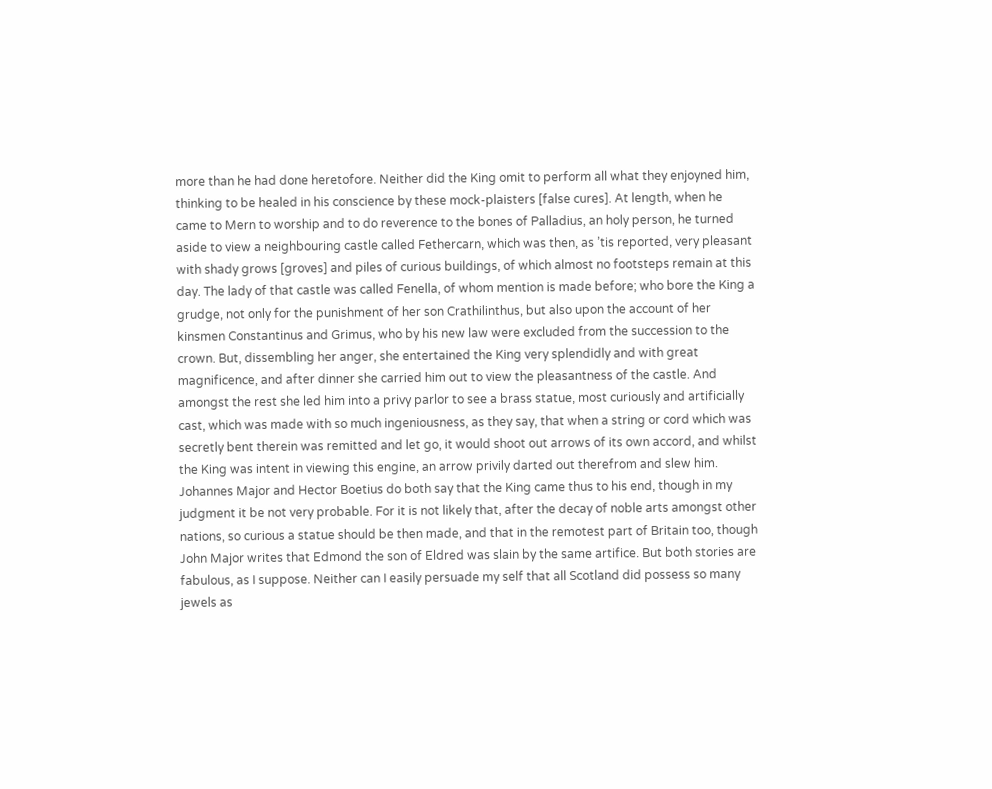more than he had done heretofore. Neither did the King omit to perform all what they enjoyned him, thinking to be healed in his conscience by these mock-plaisters [false cures]. At length, when he came to Mern to worship and to do reverence to the bones of Palladius, an holy person, he turned aside to view a neighbouring castle called Fethercarn, which was then, as ’tis reported, very pleasant with shady grows [groves] and piles of curious buildings, of which almost no footsteps remain at this day. The lady of that castle was called Fenella, of whom mention is made before; who bore the King a grudge, not only for the punishment of her son Crathilinthus, but also upon the account of her kinsmen Constantinus and Grimus, who by his new law were excluded from the succession to the crown. But, dissembling her anger, she entertained the King very splendidly and with great magnificence, and after dinner she carried him out to view the pleasantness of the castle. And amongst the rest she led him into a privy parlor to see a brass statue, most curiously and artificially cast, which was made with so much ingeniousness, as they say, that when a string or cord which was secretly bent therein was remitted and let go, it would shoot out arrows of its own accord, and whilst the King was intent in viewing this engine, an arrow privily darted out therefrom and slew him. Johannes Major and Hector Boetius do both say that the King came thus to his end, though in my judgment it be not very probable. For it is not likely that, after the decay of noble arts amongst other nations, so curious a statue should be then made, and that in the remotest part of Britain too, though John Major writes that Edmond the son of Eldred was slain by the same artifice. But both stories are fabulous, as I suppose. Neither can I easily persuade my self that all Scotland did possess so many jewels as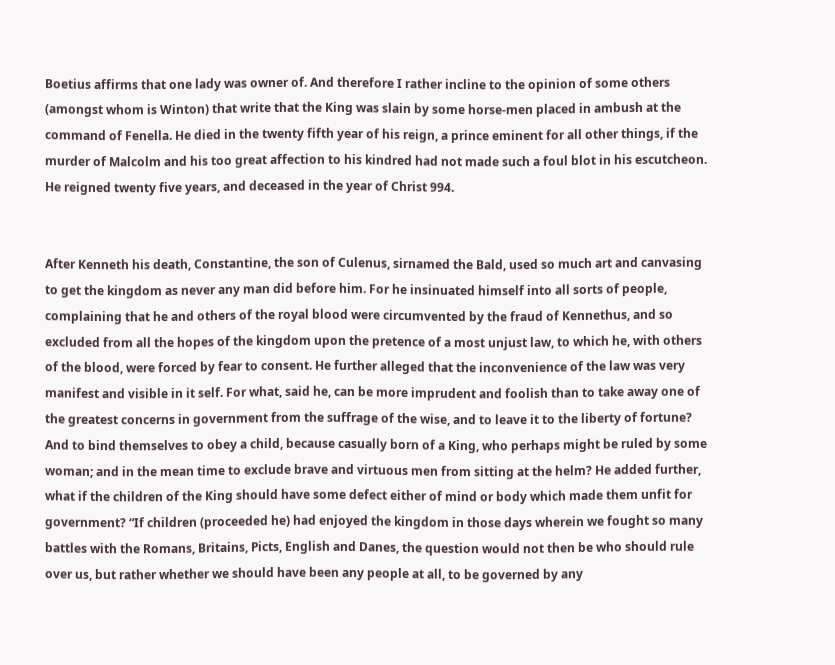Boetius affirms that one lady was owner of. And therefore I rather incline to the opinion of some others (amongst whom is Winton) that write that the King was slain by some horse-men placed in ambush at the command of Fenella. He died in the twenty fifth year of his reign, a prince eminent for all other things, if the murder of Malcolm and his too great affection to his kindred had not made such a foul blot in his escutcheon. He reigned twenty five years, and deceased in the year of Christ 994.


After Kenneth his death, Constantine, the son of Culenus, sirnamed the Bald, used so much art and canvasing to get the kingdom as never any man did before him. For he insinuated himself into all sorts of people, complaining that he and others of the royal blood were circumvented by the fraud of Kennethus, and so excluded from all the hopes of the kingdom upon the pretence of a most unjust law, to which he, with others of the blood, were forced by fear to consent. He further alleged that the inconvenience of the law was very manifest and visible in it self. For what, said he, can be more imprudent and foolish than to take away one of the greatest concerns in government from the suffrage of the wise, and to leave it to the liberty of fortune? And to bind themselves to obey a child, because casually born of a King, who perhaps might be ruled by some woman; and in the mean time to exclude brave and virtuous men from sitting at the helm? He added further, what if the children of the King should have some defect either of mind or body which made them unfit for government? “If children (proceeded he) had enjoyed the kingdom in those days wherein we fought so many battles with the Romans, Britains, Picts, English and Danes, the question would not then be who should rule over us, but rather whether we should have been any people at all, to be governed by any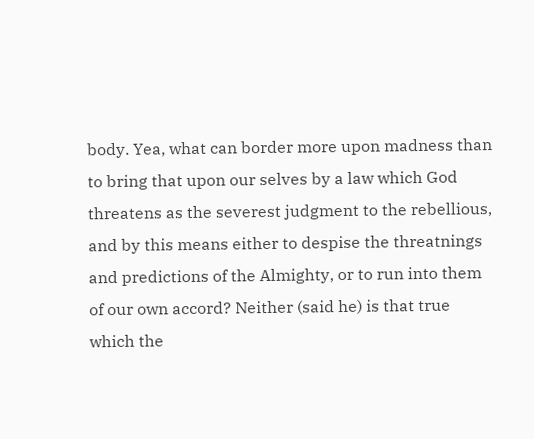body. Yea, what can border more upon madness than to bring that upon our selves by a law which God threatens as the severest judgment to the rebellious, and by this means either to despise the threatnings and predictions of the Almighty, or to run into them of our own accord? Neither (said he) is that true which the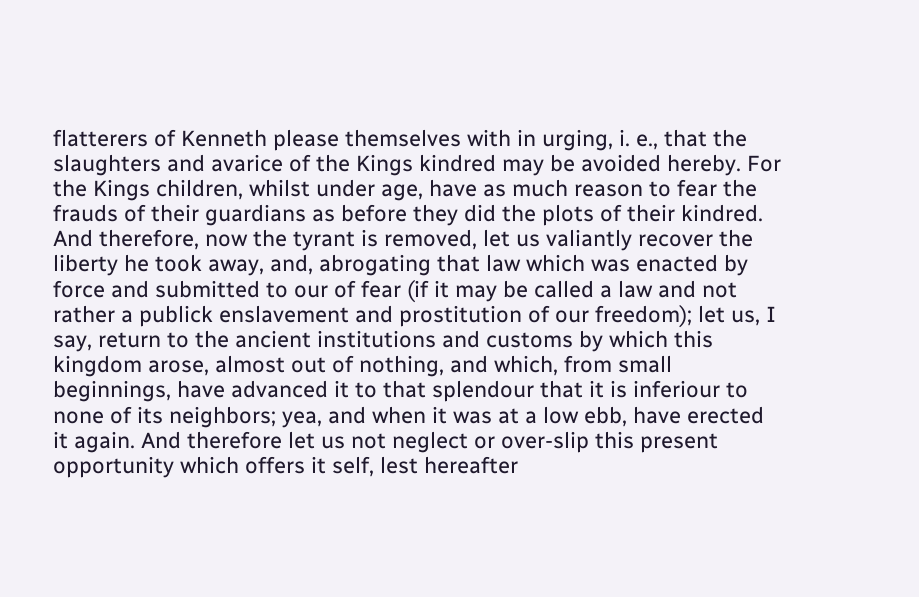flatterers of Kenneth please themselves with in urging, i. e., that the slaughters and avarice of the Kings kindred may be avoided hereby. For the Kings children, whilst under age, have as much reason to fear the frauds of their guardians as before they did the plots of their kindred. And therefore, now the tyrant is removed, let us valiantly recover the liberty he took away, and, abrogating that law which was enacted by force and submitted to our of fear (if it may be called a law and not rather a publick enslavement and prostitution of our freedom); let us, I say, return to the ancient institutions and customs by which this kingdom arose, almost out of nothing, and which, from small beginnings, have advanced it to that splendour that it is inferiour to none of its neighbors; yea, and when it was at a low ebb, have erected it again. And therefore let us not neglect or over-slip this present opportunity which offers it self, lest hereafter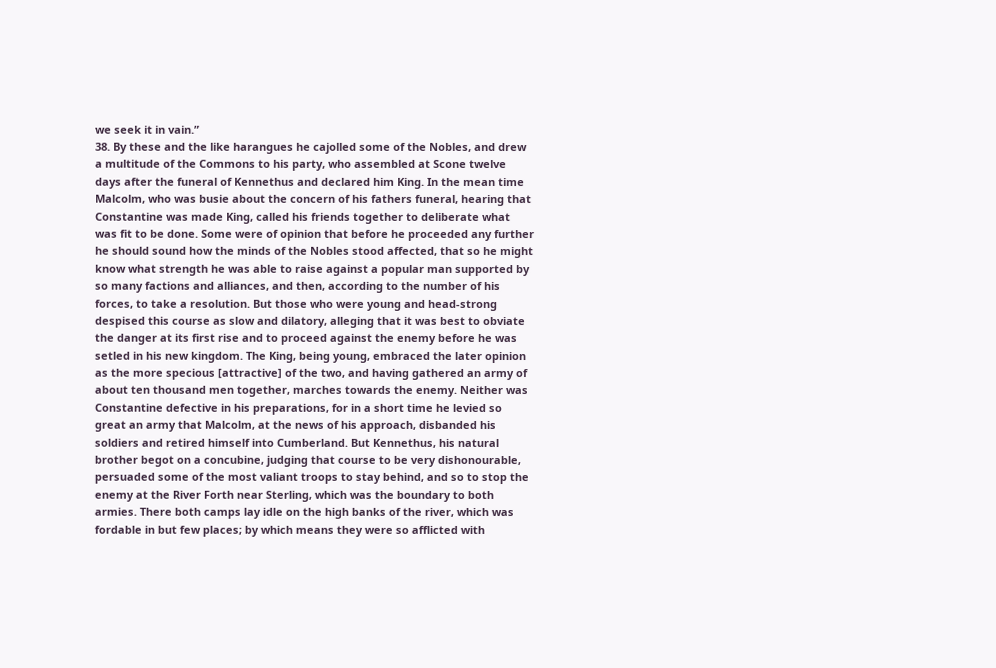we seek it in vain.”
38. By these and the like harangues he cajolled some of the Nobles, and drew a multitude of the Commons to his party, who assembled at Scone twelve days after the funeral of Kennethus and declared him King. In the mean time Malcolm, who was busie about the concern of his fathers funeral, hearing that Constantine was made King, called his friends together to deliberate what was fit to be done. Some were of opinion that before he proceeded any further he should sound how the minds of the Nobles stood affected, that so he might know what strength he was able to raise against a popular man supported by so many factions and alliances, and then, according to the number of his forces, to take a resolution. But those who were young and head-strong despised this course as slow and dilatory, alleging that it was best to obviate the danger at its first rise and to proceed against the enemy before he was setled in his new kingdom. The King, being young, embraced the later opinion as the more specious [attractive] of the two, and having gathered an army of about ten thousand men together, marches towards the enemy. Neither was Constantine defective in his preparations, for in a short time he levied so great an army that Malcolm, at the news of his approach, disbanded his soldiers and retired himself into Cumberland. But Kennethus, his natural brother begot on a concubine, judging that course to be very dishonourable, persuaded some of the most valiant troops to stay behind, and so to stop the enemy at the River Forth near Sterling, which was the boundary to both armies. There both camps lay idle on the high banks of the river, which was fordable in but few places; by which means they were so afflicted with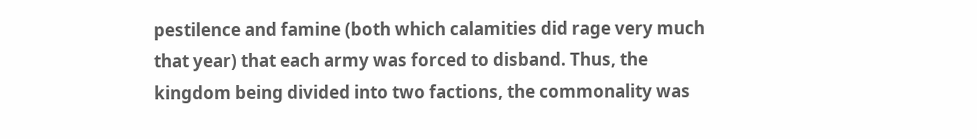pestilence and famine (both which calamities did rage very much that year) that each army was forced to disband. Thus, the kingdom being divided into two factions, the commonality was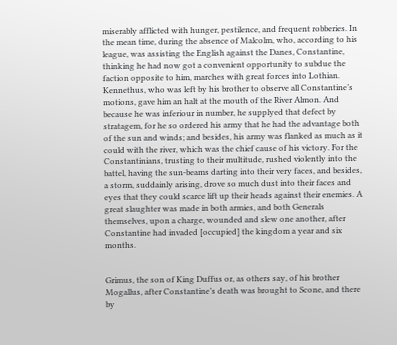miserably afflicted with hunger, pestilence, and frequent robberies. In the mean time, during the absence of Malcolm, who, according to his league, was assisting the English against the Danes, Constantine, thinking he had now got a convenient opportunity to subdue the faction opposite to him, marches with great forces into Lothian. Kennethus, who was left by his brother to observe all Constantine’s motions, gave him an halt at the mouth of the River Almon. And because he was inferiour in number, he supplyed that defect by stratagem, for he so ordered his army that he had the advantage both of the sun and winds; and besides, his army was flanked as much as it could with the river, which was the chief cause of his victory. For the Constantinians, trusting to their multitude, rushed violently into the battel, having the sun-beams darting into their very faces, and besides, a storm, suddainly arising, drove so much dust into their faces and eyes that they could scarce lift up their heads against their enemies. A great slaughter was made in both armies, and both Generals themselves, upon a charge, wounded and slew one another, after Constantine had invaded [occupied] the kingdom a year and six months.


Grimus, the son of King Duffus or, as others say, of his brother Mogallus, after Constantine’s death was brought to Scone, and there by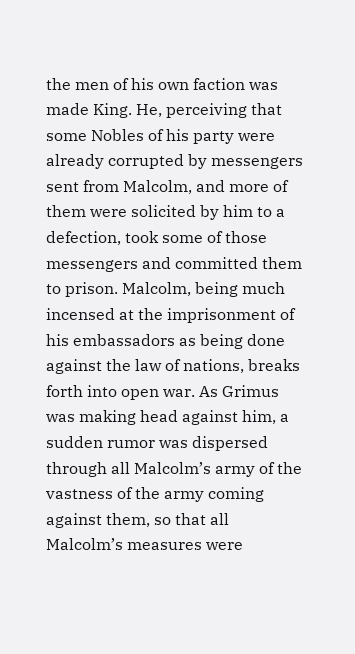the men of his own faction was made King. He, perceiving that some Nobles of his party were already corrupted by messengers sent from Malcolm, and more of them were solicited by him to a defection, took some of those messengers and committed them to prison. Malcolm, being much incensed at the imprisonment of his embassadors as being done against the law of nations, breaks forth into open war. As Grimus was making head against him, a sudden rumor was dispersed through all Malcolm’s army of the vastness of the army coming against them, so that all Malcolm’s measures were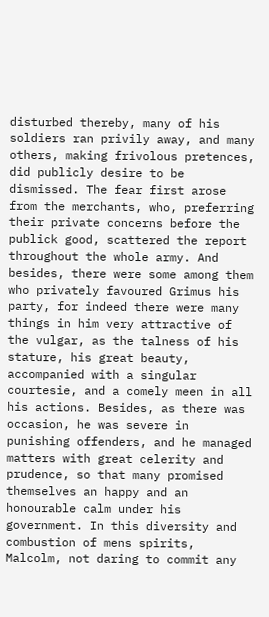disturbed thereby, many of his soldiers ran privily away, and many others, making frivolous pretences, did publicly desire to be dismissed. The fear first arose from the merchants, who, preferring their private concerns before the publick good, scattered the report throughout the whole army. And besides, there were some among them who privately favoured Grimus his party, for indeed there were many things in him very attractive of the vulgar, as the talness of his stature, his great beauty, accompanied with a singular courtesie, and a comely meen in all his actions. Besides, as there was occasion, he was severe in punishing offenders, and he managed matters with great celerity and prudence, so that many promised themselves an happy and an honourable calm under his government. In this diversity and combustion of mens spirits, Malcolm, not daring to commit any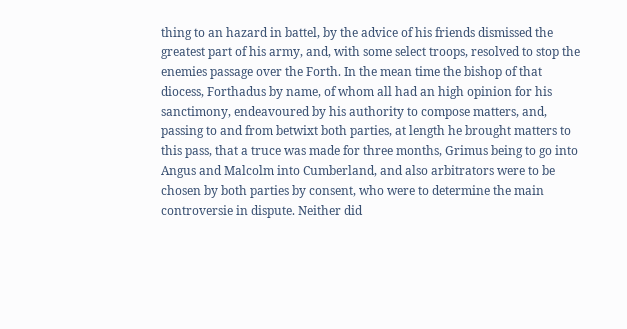thing to an hazard in battel, by the advice of his friends dismissed the greatest part of his army, and, with some select troops, resolved to stop the enemies passage over the Forth. In the mean time the bishop of that diocess, Forthadus by name, of whom all had an high opinion for his sanctimony, endeavoured by his authority to compose matters, and, passing to and from betwixt both parties, at length he brought matters to this pass, that a truce was made for three months, Grimus being to go into Angus and Malcolm into Cumberland, and also arbitrators were to be chosen by both parties by consent, who were to determine the main controversie in dispute. Neither did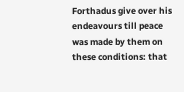Forthadus give over his endeavours till peace was made by them on these conditions: that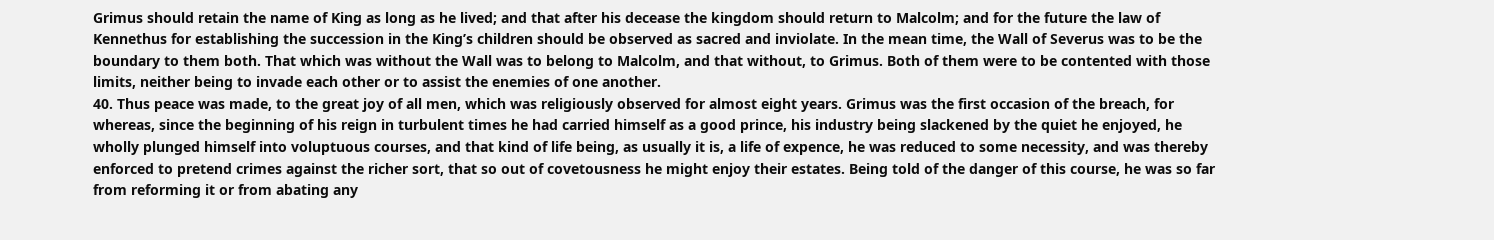Grimus should retain the name of King as long as he lived; and that after his decease the kingdom should return to Malcolm; and for the future the law of Kennethus for establishing the succession in the King’s children should be observed as sacred and inviolate. In the mean time, the Wall of Severus was to be the boundary to them both. That which was without the Wall was to belong to Malcolm, and that without, to Grimus. Both of them were to be contented with those limits, neither being to invade each other or to assist the enemies of one another.
40. Thus peace was made, to the great joy of all men, which was religiously observed for almost eight years. Grimus was the first occasion of the breach, for whereas, since the beginning of his reign in turbulent times he had carried himself as a good prince, his industry being slackened by the quiet he enjoyed, he wholly plunged himself into voluptuous courses, and that kind of life being, as usually it is, a life of expence, he was reduced to some necessity, and was thereby enforced to pretend crimes against the richer sort, that so out of covetousness he might enjoy their estates. Being told of the danger of this course, he was so far from reforming it or from abating any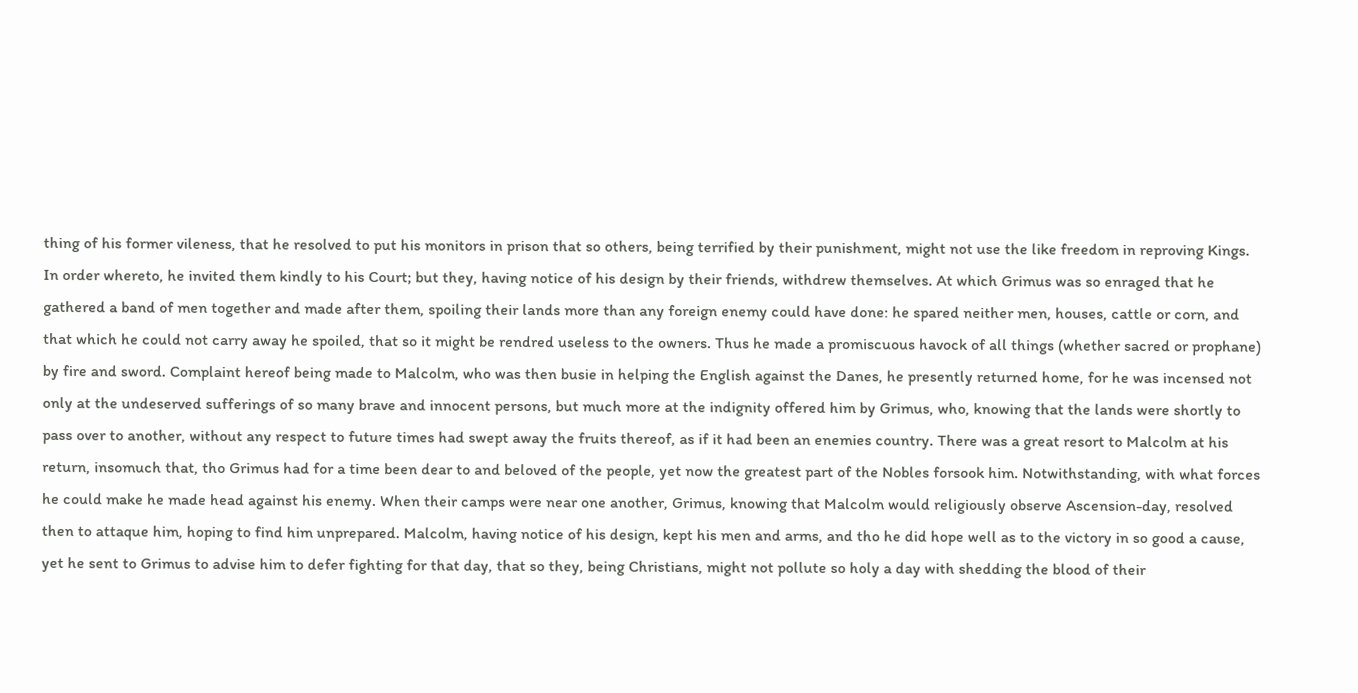thing of his former vileness, that he resolved to put his monitors in prison that so others, being terrified by their punishment, might not use the like freedom in reproving Kings. In order whereto, he invited them kindly to his Court; but they, having notice of his design by their friends, withdrew themselves. At which Grimus was so enraged that he gathered a band of men together and made after them, spoiling their lands more than any foreign enemy could have done: he spared neither men, houses, cattle or corn, and that which he could not carry away he spoiled, that so it might be rendred useless to the owners. Thus he made a promiscuous havock of all things (whether sacred or prophane) by fire and sword. Complaint hereof being made to Malcolm, who was then busie in helping the English against the Danes, he presently returned home, for he was incensed not only at the undeserved sufferings of so many brave and innocent persons, but much more at the indignity offered him by Grimus, who, knowing that the lands were shortly to pass over to another, without any respect to future times had swept away the fruits thereof, as if it had been an enemies country. There was a great resort to Malcolm at his return, insomuch that, tho Grimus had for a time been dear to and beloved of the people, yet now the greatest part of the Nobles forsook him. Notwithstanding, with what forces he could make he made head against his enemy. When their camps were near one another, Grimus, knowing that Malcolm would religiously observe Ascension-day, resolved then to attaque him, hoping to find him unprepared. Malcolm, having notice of his design, kept his men and arms, and tho he did hope well as to the victory in so good a cause, yet he sent to Grimus to advise him to defer fighting for that day, that so they, being Christians, might not pollute so holy a day with shedding the blood of their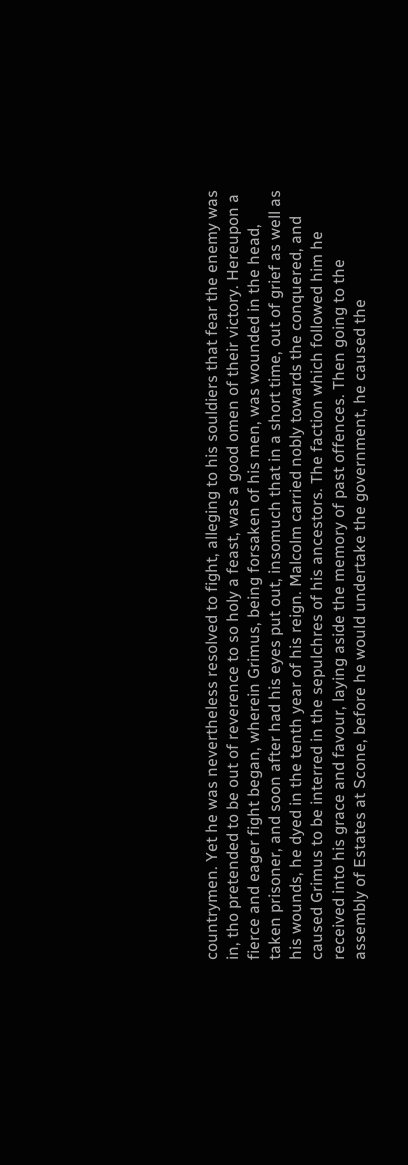countrymen. Yet he was nevertheless resolved to fight, alleging to his souldiers that fear the enemy was in, tho pretended to be out of reverence to so holy a feast, was a good omen of their victory. Hereupon a fierce and eager fight began, wherein Grimus, being forsaken of his men, was wounded in the head, taken prisoner, and soon after had his eyes put out, insomuch that in a short time, out of grief as well as his wounds, he dyed in the tenth year of his reign. Malcolm carried nobly towards the conquered, and caused Grimus to be interred in the sepulchres of his ancestors. The faction which followed him he received into his grace and favour, laying aside the memory of past offences. Then going to the assembly of Estates at Scone, before he would undertake the government, he caused the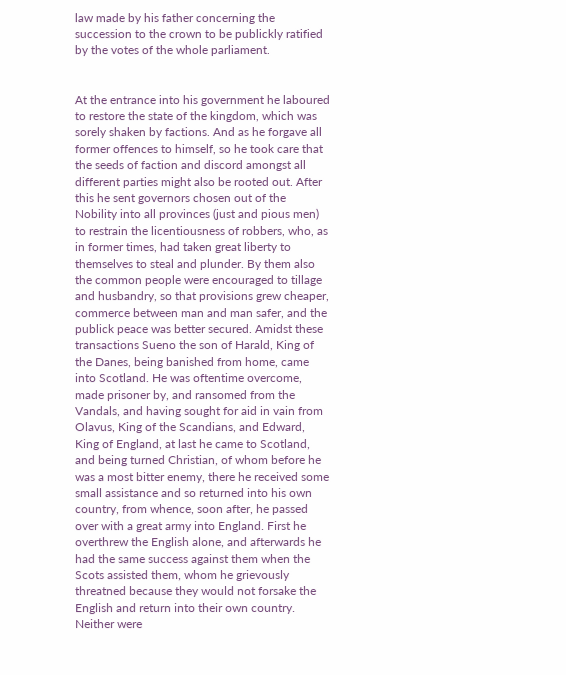law made by his father concerning the succession to the crown to be publickly ratified by the votes of the whole parliament.


At the entrance into his government he laboured to restore the state of the kingdom, which was sorely shaken by factions. And as he forgave all former offences to himself, so he took care that the seeds of faction and discord amongst all different parties might also be rooted out. After this he sent governors chosen out of the Nobility into all provinces (just and pious men) to restrain the licentiousness of robbers, who, as in former times, had taken great liberty to themselves to steal and plunder. By them also the common people were encouraged to tillage and husbandry, so that provisions grew cheaper, commerce between man and man safer, and the publick peace was better secured. Amidst these transactions Sueno the son of Harald, King of the Danes, being banished from home, came into Scotland. He was oftentime overcome, made prisoner by, and ransomed from the Vandals, and having sought for aid in vain from Olavus, King of the Scandians, and Edward, King of England, at last he came to Scotland, and being turned Christian, of whom before he was a most bitter enemy, there he received some small assistance and so returned into his own country, from whence, soon after, he passed over with a great army into England. First he overthrew the English alone, and afterwards he had the same success against them when the Scots assisted them, whom he grievously threatned because they would not forsake the English and return into their own country. Neither were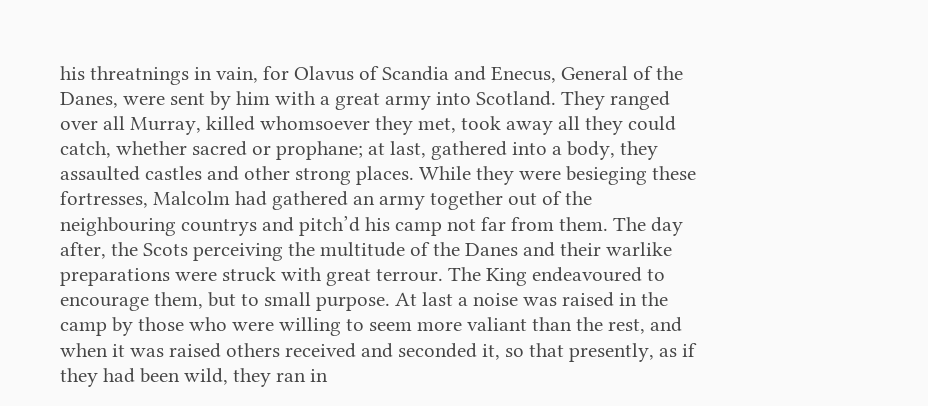his threatnings in vain, for Olavus of Scandia and Enecus, General of the Danes, were sent by him with a great army into Scotland. They ranged over all Murray, killed whomsoever they met, took away all they could catch, whether sacred or prophane; at last, gathered into a body, they assaulted castles and other strong places. While they were besieging these fortresses, Malcolm had gathered an army together out of the neighbouring countrys and pitch’d his camp not far from them. The day after, the Scots perceiving the multitude of the Danes and their warlike preparations were struck with great terrour. The King endeavoured to encourage them, but to small purpose. At last a noise was raised in the camp by those who were willing to seem more valiant than the rest, and when it was raised others received and seconded it, so that presently, as if they had been wild, they ran in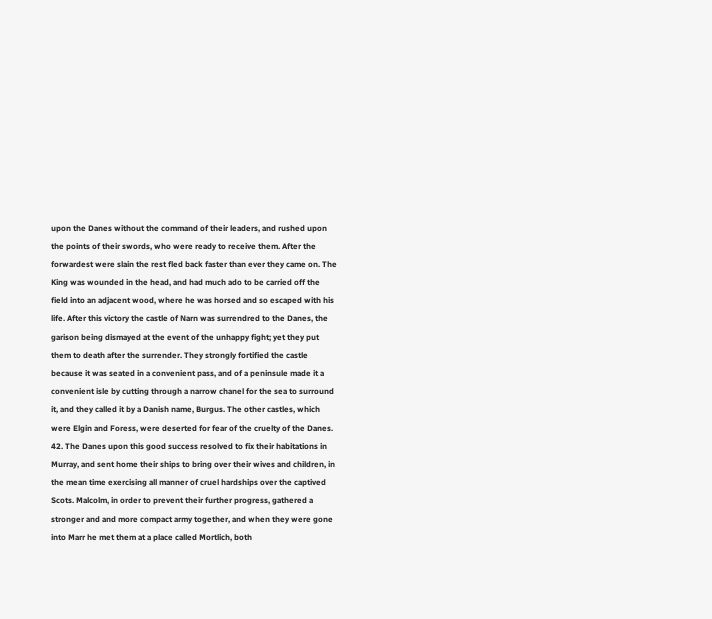upon the Danes without the command of their leaders, and rushed upon the points of their swords, who were ready to receive them. After the forwardest were slain the rest fled back faster than ever they came on. The King was wounded in the head, and had much ado to be carried off the field into an adjacent wood, where he was horsed and so escaped with his life. After this victory the castle of Narn was surrendred to the Danes, the garison being dismayed at the event of the unhappy fight; yet they put them to death after the surrender. They strongly fortified the castle because it was seated in a convenient pass, and of a peninsule made it a convenient isle by cutting through a narrow chanel for the sea to surround it, and they called it by a Danish name, Burgus. The other castles, which were Elgin and Foress, were deserted for fear of the cruelty of the Danes.
42. The Danes upon this good success resolved to fix their habitations in Murray, and sent home their ships to bring over their wives and children, in the mean time exercising all manner of cruel hardships over the captived Scots. Malcolm, in order to prevent their further progress, gathered a stronger and and more compact army together, and when they were gone into Marr he met them at a place called Mortlich, both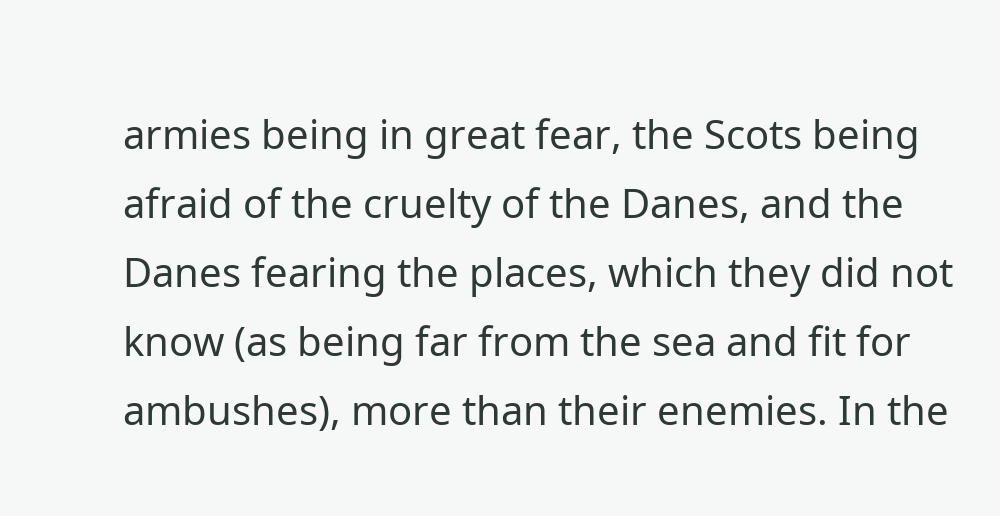armies being in great fear, the Scots being afraid of the cruelty of the Danes, and the Danes fearing the places, which they did not know (as being far from the sea and fit for ambushes), more than their enemies. In the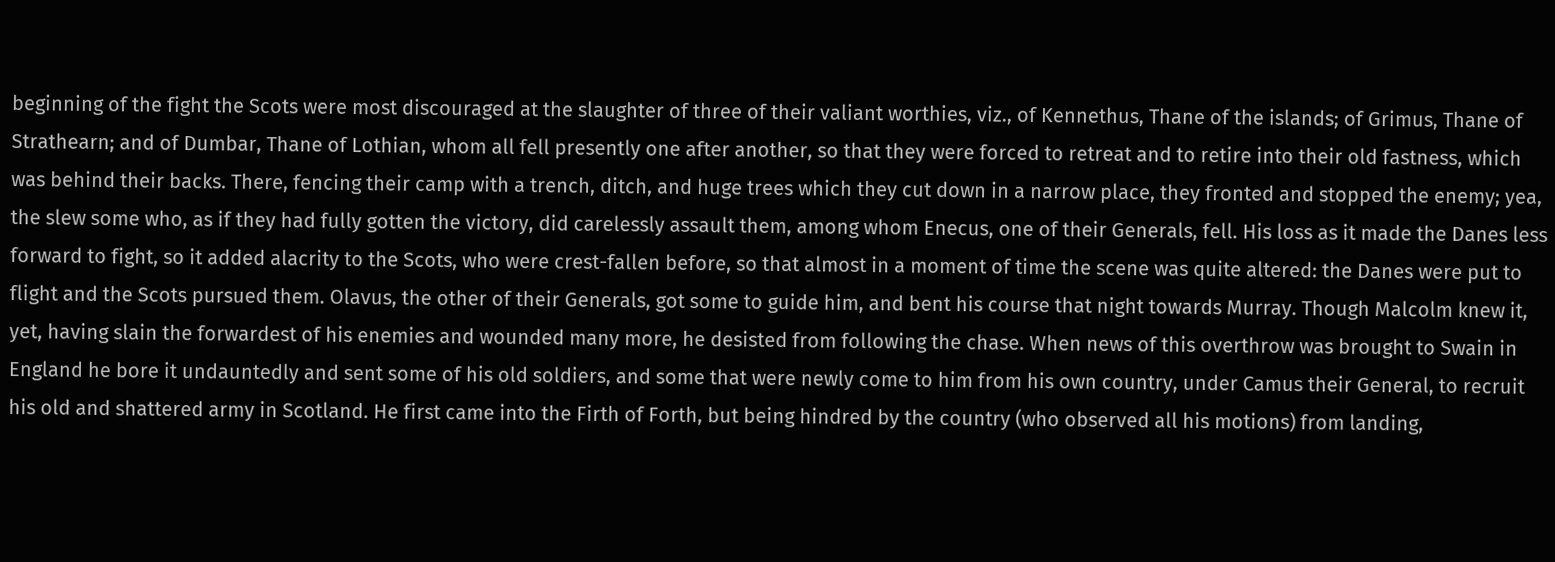beginning of the fight the Scots were most discouraged at the slaughter of three of their valiant worthies, viz., of Kennethus, Thane of the islands; of Grimus, Thane of Strathearn; and of Dumbar, Thane of Lothian, whom all fell presently one after another, so that they were forced to retreat and to retire into their old fastness, which was behind their backs. There, fencing their camp with a trench, ditch, and huge trees which they cut down in a narrow place, they fronted and stopped the enemy; yea, the slew some who, as if they had fully gotten the victory, did carelessly assault them, among whom Enecus, one of their Generals, fell. His loss as it made the Danes less forward to fight, so it added alacrity to the Scots, who were crest-fallen before, so that almost in a moment of time the scene was quite altered: the Danes were put to flight and the Scots pursued them. Olavus, the other of their Generals, got some to guide him, and bent his course that night towards Murray. Though Malcolm knew it, yet, having slain the forwardest of his enemies and wounded many more, he desisted from following the chase. When news of this overthrow was brought to Swain in England he bore it undauntedly and sent some of his old soldiers, and some that were newly come to him from his own country, under Camus their General, to recruit his old and shattered army in Scotland. He first came into the Firth of Forth, but being hindred by the country (who observed all his motions) from landing,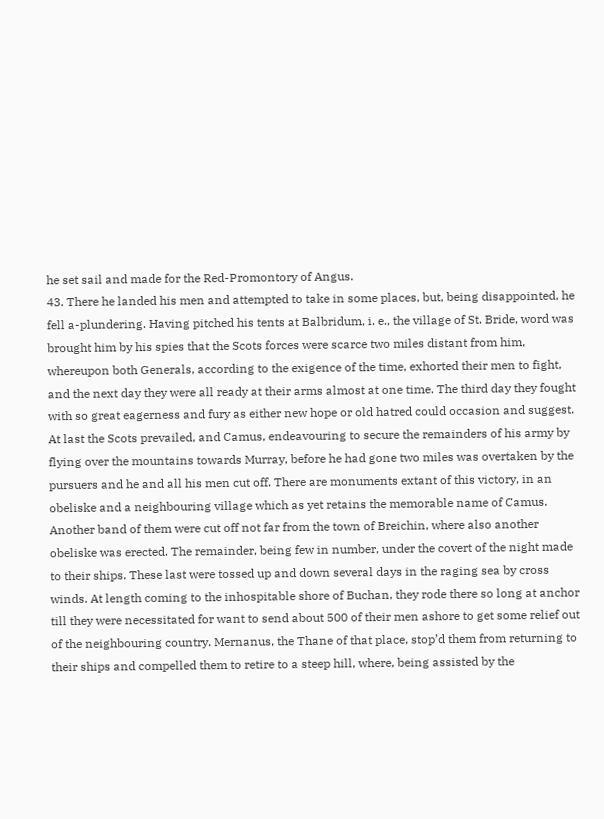he set sail and made for the Red-Promontory of Angus.
43. There he landed his men and attempted to take in some places, but, being disappointed, he fell a-plundering. Having pitched his tents at Balbridum, i. e., the village of St. Bride, word was brought him by his spies that the Scots forces were scarce two miles distant from him, whereupon both Generals, according to the exigence of the time, exhorted their men to fight, and the next day they were all ready at their arms almost at one time. The third day they fought with so great eagerness and fury as either new hope or old hatred could occasion and suggest. At last the Scots prevailed, and Camus, endeavouring to secure the remainders of his army by flying over the mountains towards Murray, before he had gone two miles was overtaken by the pursuers and he and all his men cut off. There are monuments extant of this victory, in an obeliske and a neighbouring village which as yet retains the memorable name of Camus. Another band of them were cut off not far from the town of Breichin, where also another obeliske was erected. The remainder, being few in number, under the covert of the night made to their ships. These last were tossed up and down several days in the raging sea by cross winds. At length coming to the inhospitable shore of Buchan, they rode there so long at anchor till they were necessitated for want to send about 500 of their men ashore to get some relief out of the neighbouring country. Mernanus, the Thane of that place, stop’d them from returning to their ships and compelled them to retire to a steep hill, where, being assisted by the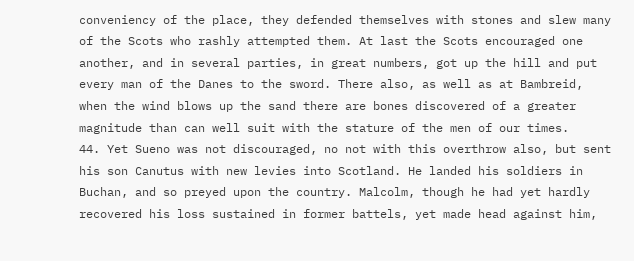conveniency of the place, they defended themselves with stones and slew many of the Scots who rashly attempted them. At last the Scots encouraged one another, and in several parties, in great numbers, got up the hill and put every man of the Danes to the sword. There also, as well as at Bambreid, when the wind blows up the sand there are bones discovered of a greater magnitude than can well suit with the stature of the men of our times.
44. Yet Sueno was not discouraged, no not with this overthrow also, but sent his son Canutus with new levies into Scotland. He landed his soldiers in Buchan, and so preyed upon the country. Malcolm, though he had yet hardly recovered his loss sustained in former battels, yet made head against him,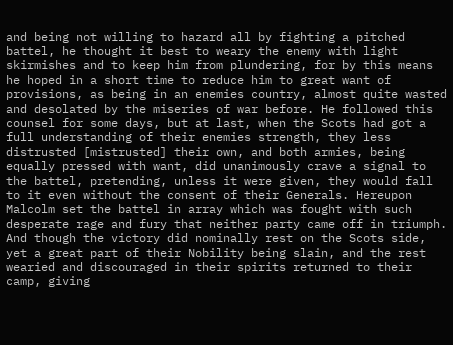and being not willing to hazard all by fighting a pitched battel, he thought it best to weary the enemy with light skirmishes and to keep him from plundering, for by this means he hoped in a short time to reduce him to great want of provisions, as being in an enemies country, almost quite wasted and desolated by the miseries of war before. He followed this counsel for some days, but at last, when the Scots had got a full understanding of their enemies strength, they less distrusted [mistrusted] their own, and both armies, being equally pressed with want, did unanimously crave a signal to the battel, pretending, unless it were given, they would fall to it even without the consent of their Generals. Hereupon Malcolm set the battel in array which was fought with such desperate rage and fury that neither party came off in triumph. And though the victory did nominally rest on the Scots side, yet a great part of their Nobility being slain, and the rest wearied and discouraged in their spirits returned to their camp, giving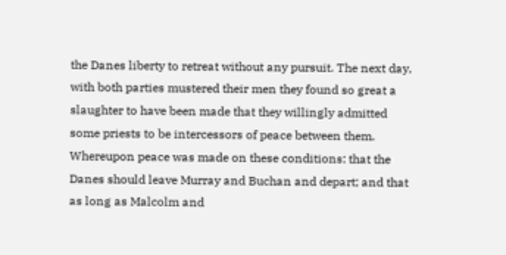the Danes liberty to retreat without any pursuit. The next day, with both parties mustered their men they found so great a slaughter to have been made that they willingly admitted some priests to be intercessors of peace between them. Whereupon peace was made on these conditions: that the Danes should leave Murray and Buchan and depart; and that as long as Malcolm and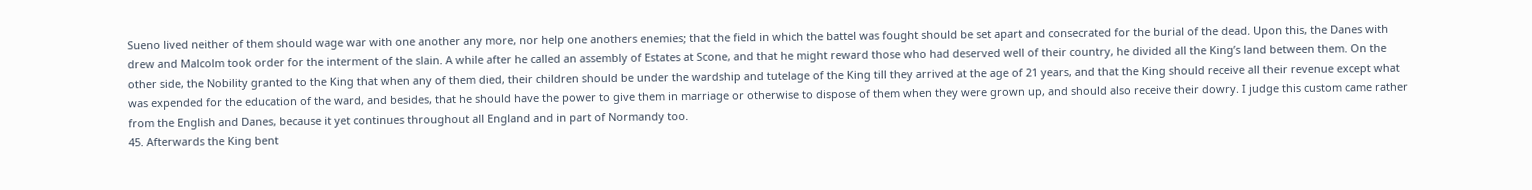Sueno lived neither of them should wage war with one another any more, nor help one anothers enemies; that the field in which the battel was fought should be set apart and consecrated for the burial of the dead. Upon this, the Danes with drew and Malcolm took order for the interment of the slain. A while after he called an assembly of Estates at Scone, and that he might reward those who had deserved well of their country, he divided all the King’s land between them. On the other side, the Nobility granted to the King that when any of them died, their children should be under the wardship and tutelage of the King till they arrived at the age of 21 years, and that the King should receive all their revenue except what was expended for the education of the ward, and besides, that he should have the power to give them in marriage or otherwise to dispose of them when they were grown up, and should also receive their dowry. I judge this custom came rather from the English and Danes, because it yet continues throughout all England and in part of Normandy too.
45. Afterwards the King bent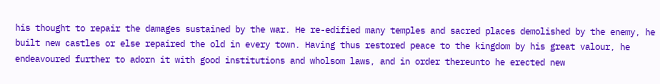his thought to repair the damages sustained by the war. He re-edified many temples and sacred places demolished by the enemy, he built new castles or else repaired the old in every town. Having thus restored peace to the kingdom by his great valour, he endeavoured further to adorn it with good institutions and wholsom laws, and in order thereunto he erected new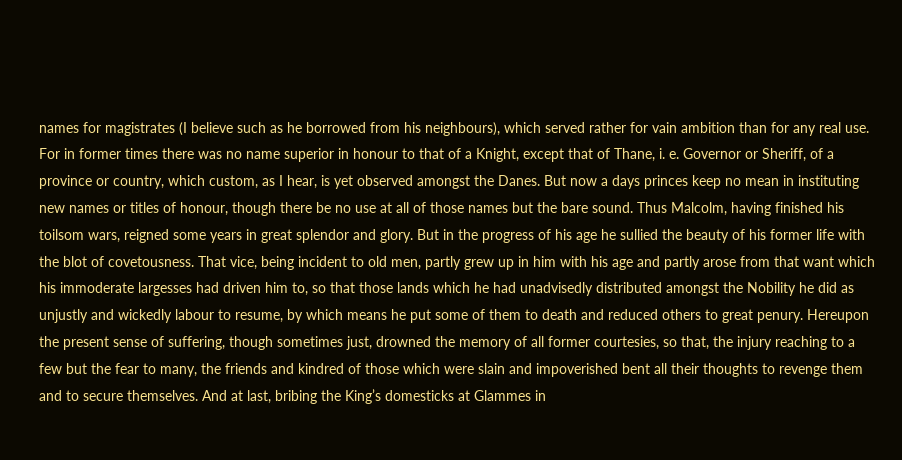names for magistrates (I believe such as he borrowed from his neighbours), which served rather for vain ambition than for any real use. For in former times there was no name superior in honour to that of a Knight, except that of Thane, i. e. Governor or Sheriff, of a province or country, which custom, as I hear, is yet observed amongst the Danes. But now a days princes keep no mean in instituting new names or titles of honour, though there be no use at all of those names but the bare sound. Thus Malcolm, having finished his toilsom wars, reigned some years in great splendor and glory. But in the progress of his age he sullied the beauty of his former life with the blot of covetousness. That vice, being incident to old men, partly grew up in him with his age and partly arose from that want which his immoderate largesses had driven him to, so that those lands which he had unadvisedly distributed amongst the Nobility he did as unjustly and wickedly labour to resume, by which means he put some of them to death and reduced others to great penury. Hereupon the present sense of suffering, though sometimes just, drowned the memory of all former courtesies, so that, the injury reaching to a few but the fear to many, the friends and kindred of those which were slain and impoverished bent all their thoughts to revenge them and to secure themselves. And at last, bribing the King’s domesticks at Glammes in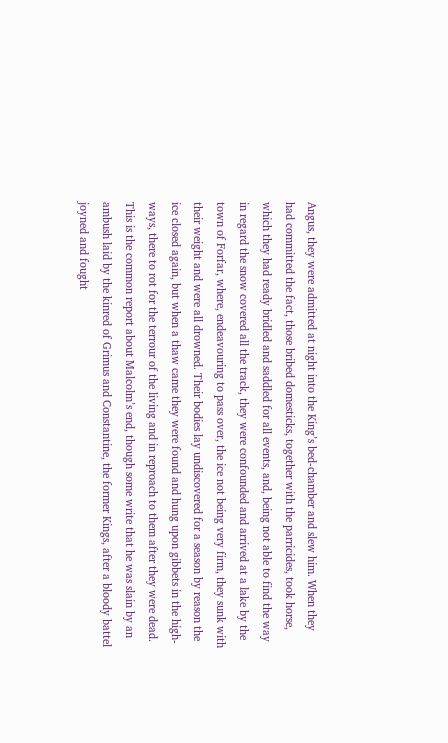Angus, they were admitted at night into the King’s bed-chamber and slew him. When they had committed the fact, those bribed domesticks, together with the parricides, took horse, which they had ready bridled and saddled for all events, and, being not able to find the way in regard the snow covered all the track, they were confounded and arrived at a lake by the town of Forfar, where, endeavouring to pass over, the ice not being very firm, they sunk with their weight and were all drowned. Their bodies lay undiscovered for a season by reason the ice closed again, but when a thaw came they were found and hung upon gibbets in the high-ways, there to rot for the terrour of the living and in reproach to them after they were dead. This is the common report about Malcolm’s end, though some write that he was slain by an ambush laid by the kinred of Grimus and Constantine, the former Kings, after a bloody battel joyned and fought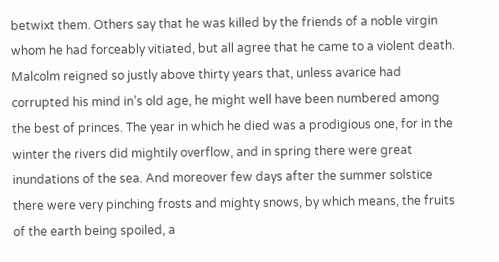betwixt them. Others say that he was killed by the friends of a noble virgin whom he had forceably vitiated, but all agree that he came to a violent death. Malcolm reigned so justly above thirty years that, unless avarice had corrupted his mind in’s old age, he might well have been numbered among the best of princes. The year in which he died was a prodigious one, for in the winter the rivers did mightily overflow, and in spring there were great inundations of the sea. And moreover few days after the summer solstice there were very pinching frosts and mighty snows, by which means, the fruits of the earth being spoiled, a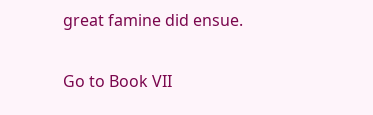great famine did ensue.

Go to Book VII